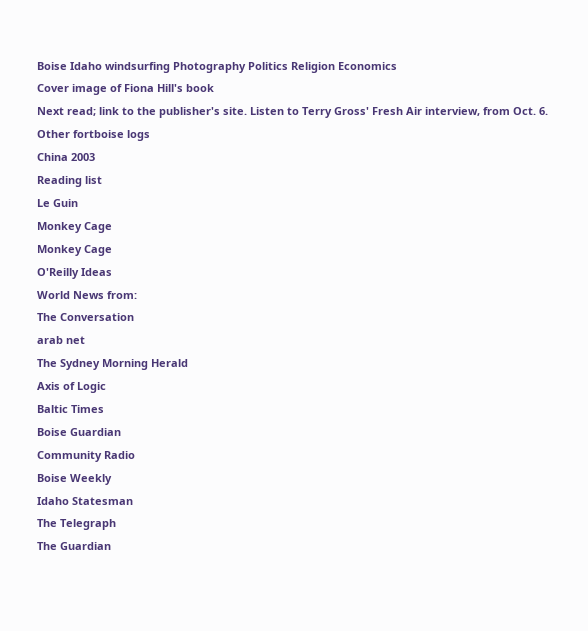Boise Idaho windsurfing Photography Politics Religion Economics
Cover image of Fiona Hill's book
Next read; link to the publisher's site. Listen to Terry Gross' Fresh Air interview, from Oct. 6.
Other fortboise logs
China 2003
Reading list
Le Guin
Monkey Cage
Monkey Cage
O'Reilly Ideas
World News from:
The Conversation
arab net
The Sydney Morning Herald
Axis of Logic
Baltic Times
Boise Guardian
Community Radio
Boise Weekly
Idaho Statesman
The Telegraph
The Guardian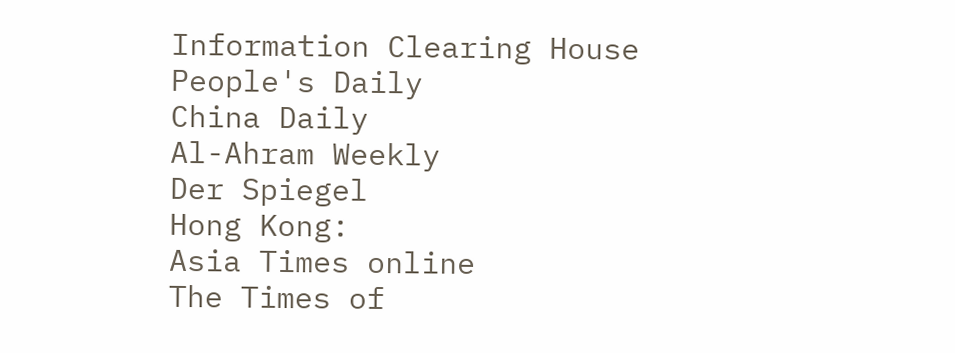Information Clearing House
People's Daily
China Daily
Al-Ahram Weekly
Der Spiegel
Hong Kong:
Asia Times online
The Times of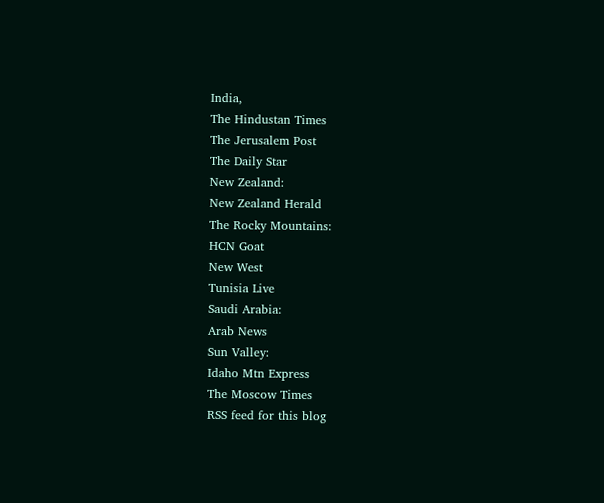India,
The Hindustan Times
The Jerusalem Post
The Daily Star
New Zealand:
New Zealand Herald
The Rocky Mountains:
HCN Goat
New West
Tunisia Live
Saudi Arabia:
Arab News
Sun Valley:
Idaho Mtn Express
The Moscow Times
RSS feed for this blog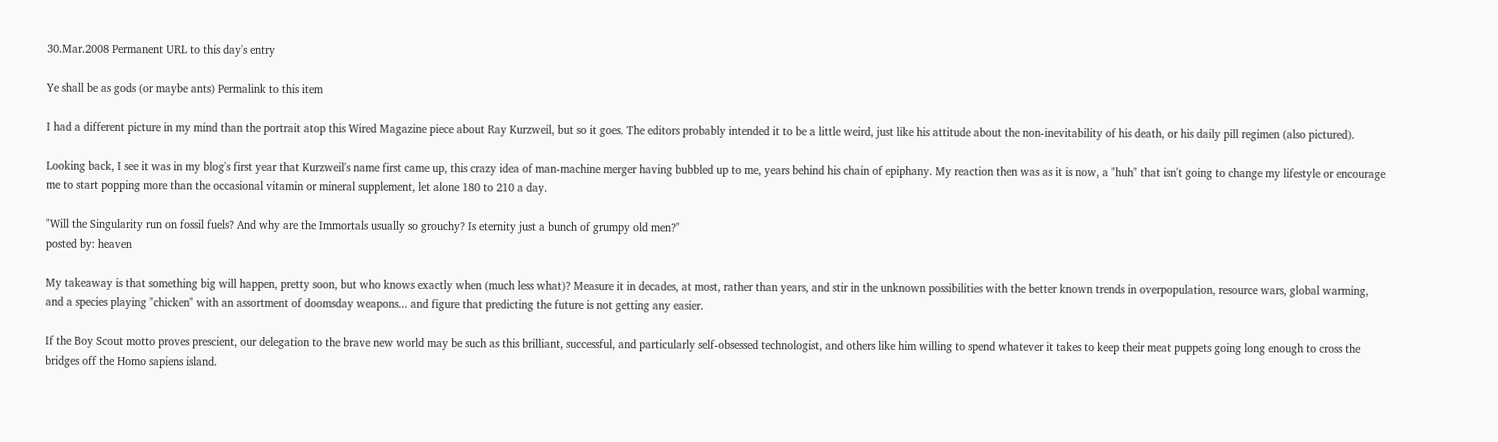30.Mar.2008 Permanent URL to this day's entry

Ye shall be as gods (or maybe ants) Permalink to this item

I had a different picture in my mind than the portrait atop this Wired Magazine piece about Ray Kurzweil, but so it goes. The editors probably intended it to be a little weird, just like his attitude about the non-inevitability of his death, or his daily pill regimen (also pictured).

Looking back, I see it was in my blog's first year that Kurzweil's name first came up, this crazy idea of man-machine merger having bubbled up to me, years behind his chain of epiphany. My reaction then was as it is now, a "huh" that isn't going to change my lifestyle or encourage me to start popping more than the occasional vitamin or mineral supplement, let alone 180 to 210 a day.

"Will the Singularity run on fossil fuels? And why are the Immortals usually so grouchy? Is eternity just a bunch of grumpy old men?"
posted by: heaven

My takeaway is that something big will happen, pretty soon, but who knows exactly when (much less what)? Measure it in decades, at most, rather than years, and stir in the unknown possibilities with the better known trends in overpopulation, resource wars, global warming, and a species playing "chicken" with an assortment of doomsday weapons... and figure that predicting the future is not getting any easier.

If the Boy Scout motto proves prescient, our delegation to the brave new world may be such as this brilliant, successful, and particularly self-obsessed technologist, and others like him willing to spend whatever it takes to keep their meat puppets going long enough to cross the bridges off the Homo sapiens island.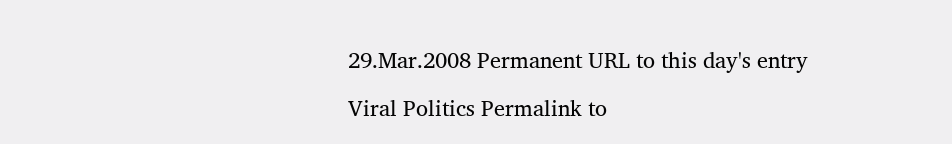29.Mar.2008 Permanent URL to this day's entry

Viral Politics Permalink to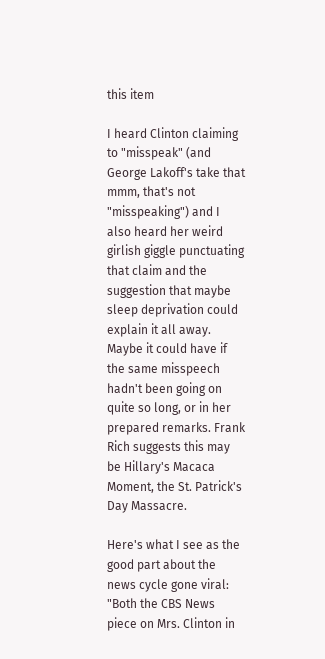this item

I heard Clinton claiming to "misspeak" (and George Lakoff's take that mmm, that's not "misspeaking") and I also heard her weird girlish giggle punctuating that claim and the suggestion that maybe sleep deprivation could explain it all away. Maybe it could have if the same misspeech hadn't been going on quite so long, or in her prepared remarks. Frank Rich suggests this may be Hillary's Macaca Moment, the St. Patrick's Day Massacre.

Here's what I see as the good part about the news cycle gone viral: "Both the CBS News piece on Mrs. Clinton in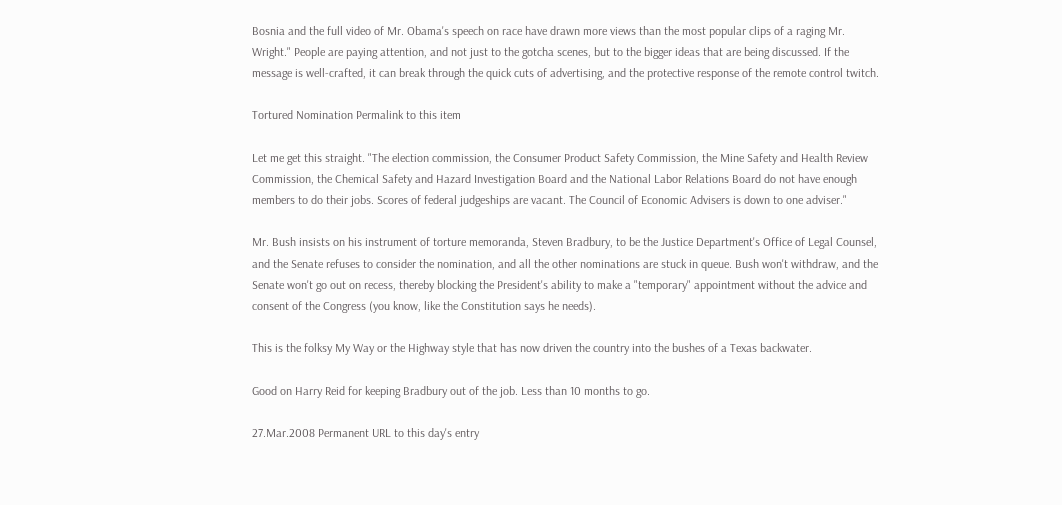Bosnia and the full video of Mr. Obama's speech on race have drawn more views than the most popular clips of a raging Mr. Wright." People are paying attention, and not just to the gotcha scenes, but to the bigger ideas that are being discussed. If the message is well-crafted, it can break through the quick cuts of advertising, and the protective response of the remote control twitch.

Tortured Nomination Permalink to this item

Let me get this straight. "The election commission, the Consumer Product Safety Commission, the Mine Safety and Health Review Commission, the Chemical Safety and Hazard Investigation Board and the National Labor Relations Board do not have enough members to do their jobs. Scores of federal judgeships are vacant. The Council of Economic Advisers is down to one adviser."

Mr. Bush insists on his instrument of torture memoranda, Steven Bradbury, to be the Justice Department's Office of Legal Counsel, and the Senate refuses to consider the nomination, and all the other nominations are stuck in queue. Bush won't withdraw, and the Senate won't go out on recess, thereby blocking the President's ability to make a "temporary" appointment without the advice and consent of the Congress (you know, like the Constitution says he needs).

This is the folksy My Way or the Highway style that has now driven the country into the bushes of a Texas backwater.

Good on Harry Reid for keeping Bradbury out of the job. Less than 10 months to go.

27.Mar.2008 Permanent URL to this day's entry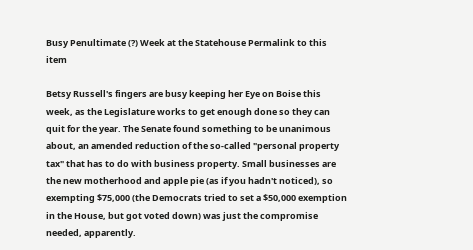Busy Penultimate (?) Week at the Statehouse Permalink to this item

Betsy Russell's fingers are busy keeping her Eye on Boise this week, as the Legislature works to get enough done so they can quit for the year. The Senate found something to be unanimous about, an amended reduction of the so-called "personal property tax" that has to do with business property. Small businesses are the new motherhood and apple pie (as if you hadn't noticed), so exempting $75,000 (the Democrats tried to set a $50,000 exemption in the House, but got voted down) was just the compromise needed, apparently.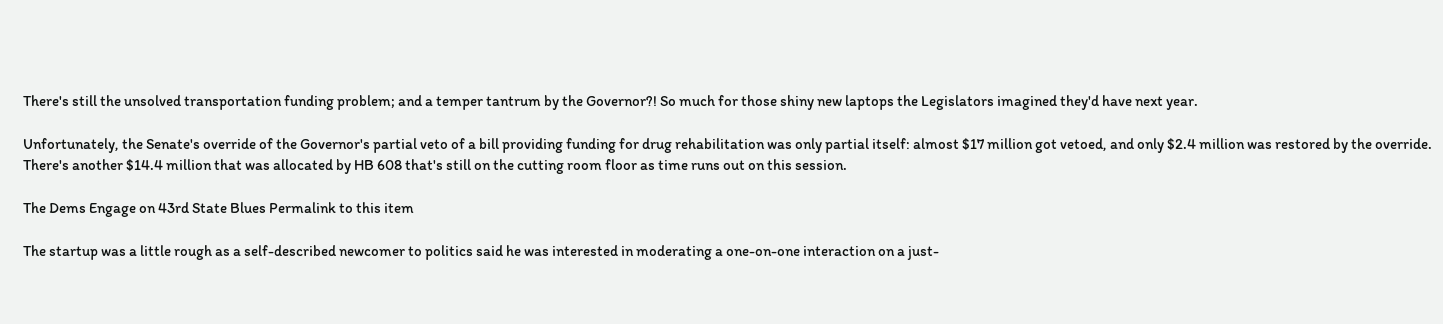There's still the unsolved transportation funding problem; and a temper tantrum by the Governor?! So much for those shiny new laptops the Legislators imagined they'd have next year.

Unfortunately, the Senate's override of the Governor's partial veto of a bill providing funding for drug rehabilitation was only partial itself: almost $17 million got vetoed, and only $2.4 million was restored by the override. There's another $14.4 million that was allocated by HB 608 that's still on the cutting room floor as time runs out on this session.

The Dems Engage on 43rd State Blues Permalink to this item

The startup was a little rough as a self-described newcomer to politics said he was interested in moderating a one-on-one interaction on a just-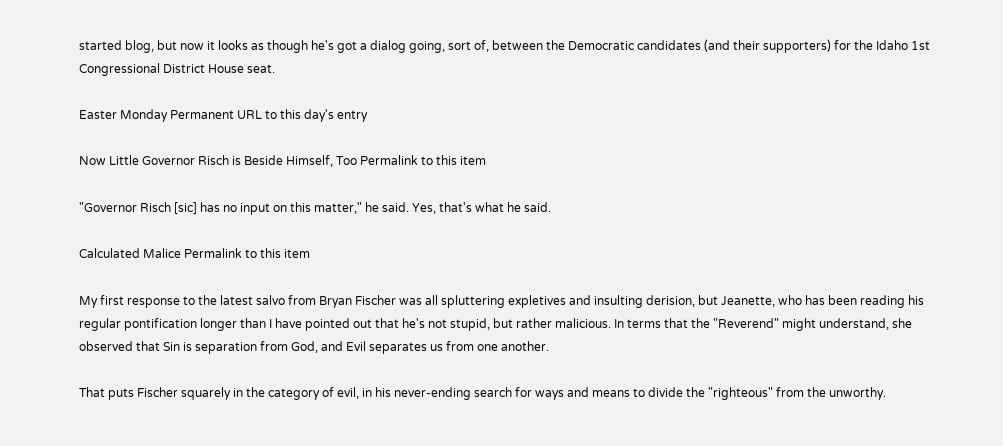started blog, but now it looks as though he's got a dialog going, sort of, between the Democratic candidates (and their supporters) for the Idaho 1st Congressional District House seat.

Easter Monday Permanent URL to this day's entry

Now Little Governor Risch is Beside Himself, Too Permalink to this item

"Governor Risch [sic] has no input on this matter," he said. Yes, that's what he said.

Calculated Malice Permalink to this item

My first response to the latest salvo from Bryan Fischer was all spluttering expletives and insulting derision, but Jeanette, who has been reading his regular pontification longer than I have pointed out that he's not stupid, but rather malicious. In terms that the "Reverend" might understand, she observed that Sin is separation from God, and Evil separates us from one another.

That puts Fischer squarely in the category of evil, in his never-ending search for ways and means to divide the "righteous" from the unworthy.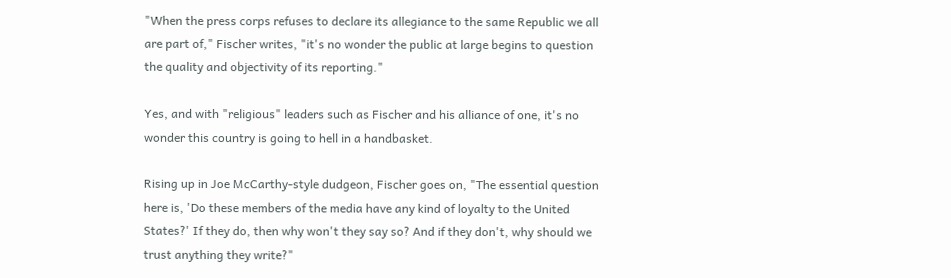"When the press corps refuses to declare its allegiance to the same Republic we all are part of," Fischer writes, "it's no wonder the public at large begins to question the quality and objectivity of its reporting."

Yes, and with "religious" leaders such as Fischer and his alliance of one, it's no wonder this country is going to hell in a handbasket.

Rising up in Joe McCarthy-style dudgeon, Fischer goes on, "The essential question here is, 'Do these members of the media have any kind of loyalty to the United States?' If they do, then why won't they say so? And if they don't, why should we trust anything they write?"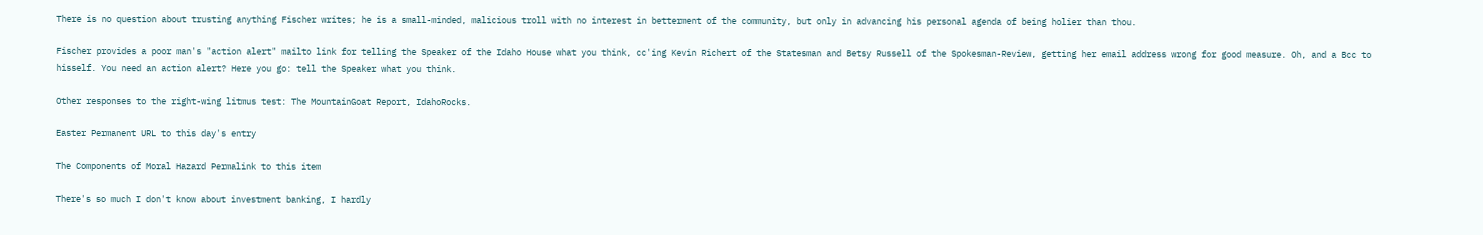There is no question about trusting anything Fischer writes; he is a small-minded, malicious troll with no interest in betterment of the community, but only in advancing his personal agenda of being holier than thou.

Fischer provides a poor man's "action alert" mailto link for telling the Speaker of the Idaho House what you think, cc'ing Kevin Richert of the Statesman and Betsy Russell of the Spokesman-Review, getting her email address wrong for good measure. Oh, and a Bcc to hisself. You need an action alert? Here you go: tell the Speaker what you think.

Other responses to the right-wing litmus test: The MountainGoat Report, IdahoRocks.

Easter Permanent URL to this day's entry

The Components of Moral Hazard Permalink to this item

There's so much I don't know about investment banking, I hardly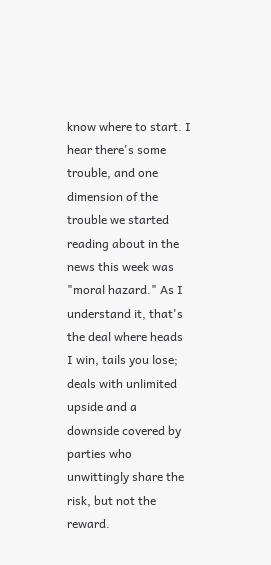know where to start. I hear there's some trouble, and one dimension of the trouble we started reading about in the news this week was "moral hazard." As I understand it, that's the deal where heads I win, tails you lose; deals with unlimited upside and a downside covered by parties who unwittingly share the risk, but not the reward.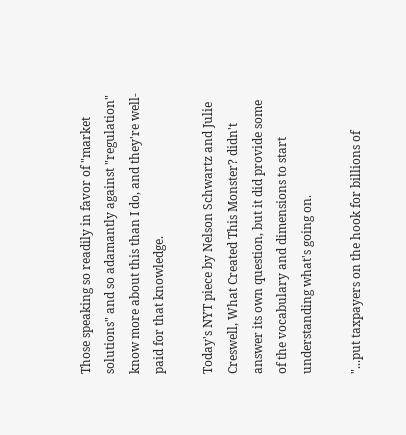Those speaking so readily in favor of "market solutions" and so adamantly against "regulation" know more about this than I do, and they're well-paid for that knowledge.

Today's NYT piece by Nelson Schwartz and Julie Creswell, What Created This Monster? didn't answer its own question, but it did provide some of the vocabulary and dimensions to start understanding what's going on.

"...put taxpayers on the hook for billions of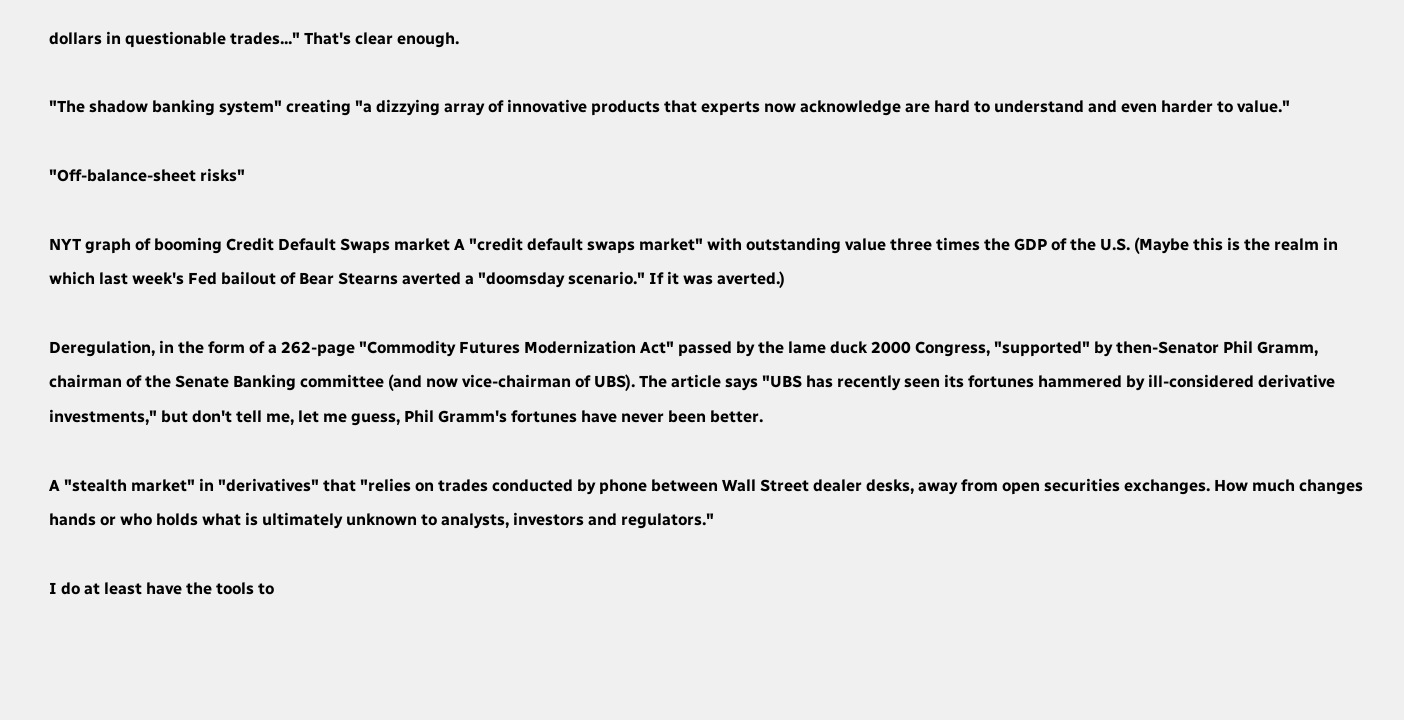dollars in questionable trades..." That's clear enough.

"The shadow banking system" creating "a dizzying array of innovative products that experts now acknowledge are hard to understand and even harder to value."

"Off-balance-sheet risks"

NYT graph of booming Credit Default Swaps market A "credit default swaps market" with outstanding value three times the GDP of the U.S. (Maybe this is the realm in which last week's Fed bailout of Bear Stearns averted a "doomsday scenario." If it was averted.)

Deregulation, in the form of a 262-page "Commodity Futures Modernization Act" passed by the lame duck 2000 Congress, "supported" by then-Senator Phil Gramm, chairman of the Senate Banking committee (and now vice-chairman of UBS). The article says "UBS has recently seen its fortunes hammered by ill-considered derivative investments," but don't tell me, let me guess, Phil Gramm's fortunes have never been better.

A "stealth market" in "derivatives" that "relies on trades conducted by phone between Wall Street dealer desks, away from open securities exchanges. How much changes hands or who holds what is ultimately unknown to analysts, investors and regulators."

I do at least have the tools to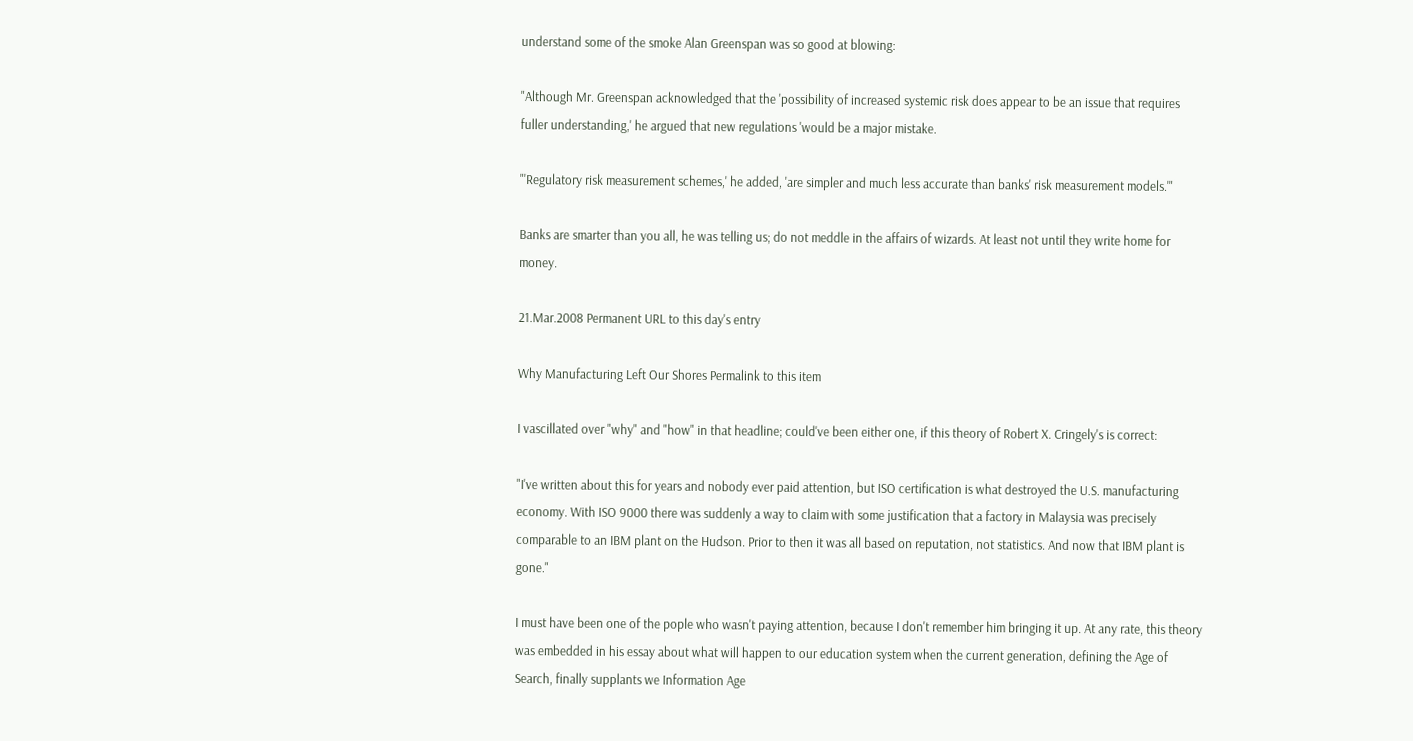understand some of the smoke Alan Greenspan was so good at blowing:

"Although Mr. Greenspan acknowledged that the 'possibility of increased systemic risk does appear to be an issue that requires fuller understanding,' he argued that new regulations 'would be a major mistake.

"'Regulatory risk measurement schemes,' he added, 'are simpler and much less accurate than banks' risk measurement models.'"

Banks are smarter than you all, he was telling us; do not meddle in the affairs of wizards. At least not until they write home for money.

21.Mar.2008 Permanent URL to this day's entry

Why Manufacturing Left Our Shores Permalink to this item

I vascillated over "why" and "how" in that headline; could've been either one, if this theory of Robert X. Cringely's is correct:

"I've written about this for years and nobody ever paid attention, but ISO certification is what destroyed the U.S. manufacturing economy. With ISO 9000 there was suddenly a way to claim with some justification that a factory in Malaysia was precisely comparable to an IBM plant on the Hudson. Prior to then it was all based on reputation, not statistics. And now that IBM plant is gone."

I must have been one of the pople who wasn't paying attention, because I don't remember him bringing it up. At any rate, this theory was embedded in his essay about what will happen to our education system when the current generation, defining the Age of Search, finally supplants we Information Age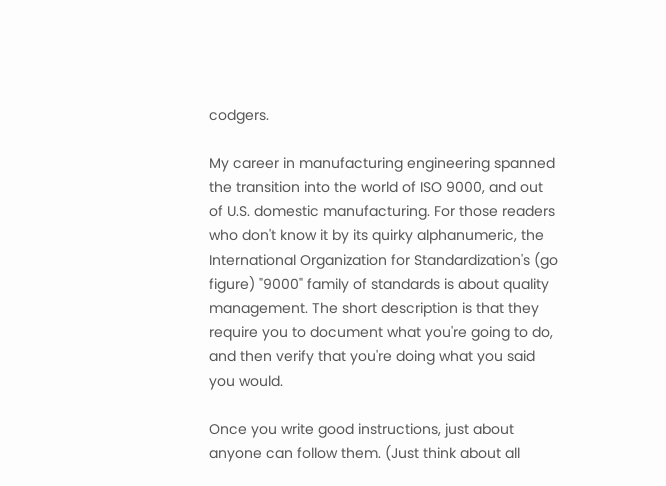codgers.

My career in manufacturing engineering spanned the transition into the world of ISO 9000, and out of U.S. domestic manufacturing. For those readers who don't know it by its quirky alphanumeric, the International Organization for Standardization's (go figure) "9000" family of standards is about quality management. The short description is that they require you to document what you're going to do, and then verify that you're doing what you said you would.

Once you write good instructions, just about anyone can follow them. (Just think about all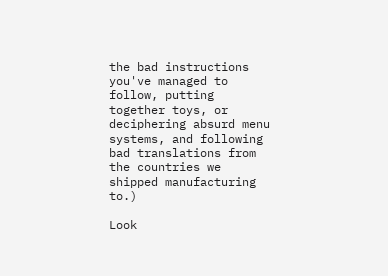the bad instructions you've managed to follow, putting together toys, or deciphering absurd menu systems, and following bad translations from the countries we shipped manufacturing to.)

Look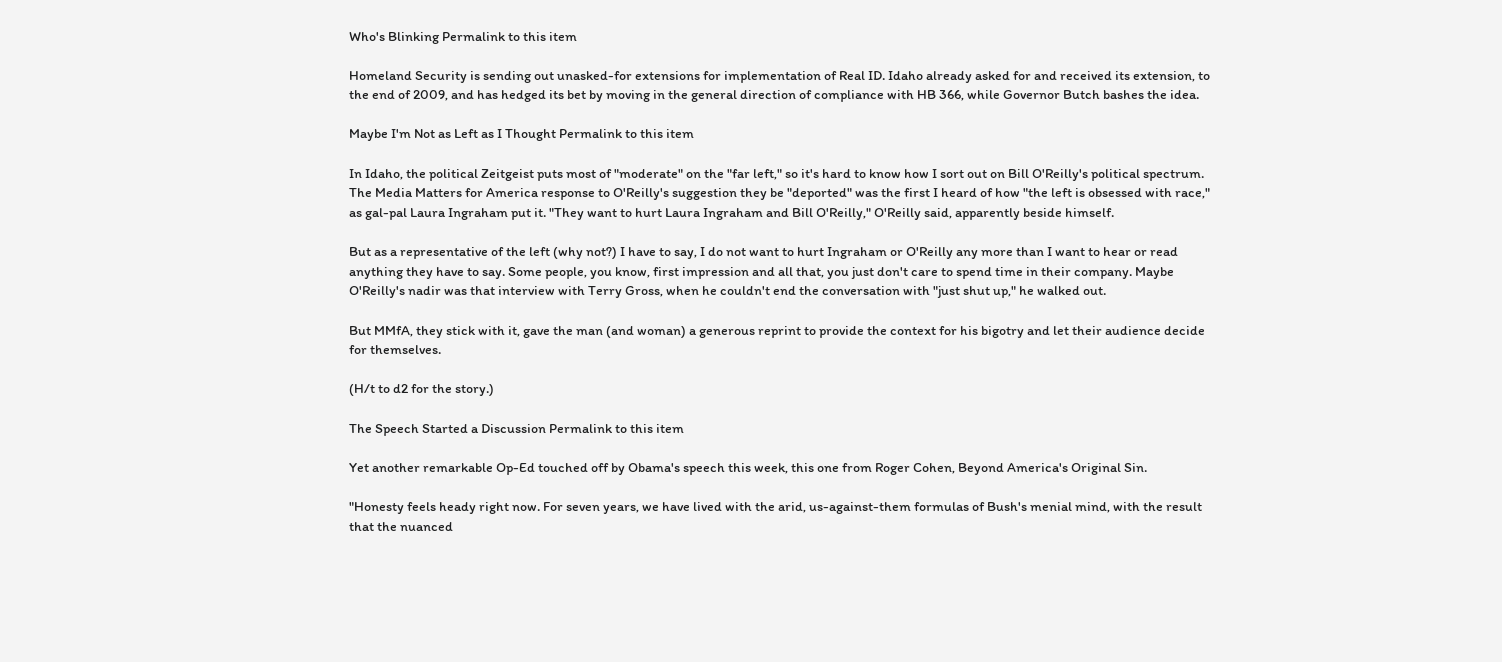Who's Blinking Permalink to this item

Homeland Security is sending out unasked-for extensions for implementation of Real ID. Idaho already asked for and received its extension, to the end of 2009, and has hedged its bet by moving in the general direction of compliance with HB 366, while Governor Butch bashes the idea.

Maybe I'm Not as Left as I Thought Permalink to this item

In Idaho, the political Zeitgeist puts most of "moderate" on the "far left," so it's hard to know how I sort out on Bill O'Reilly's political spectrum. The Media Matters for America response to O'Reilly's suggestion they be "deported" was the first I heard of how "the left is obsessed with race," as gal-pal Laura Ingraham put it. "They want to hurt Laura Ingraham and Bill O'Reilly," O'Reilly said, apparently beside himself.

But as a representative of the left (why not?) I have to say, I do not want to hurt Ingraham or O'Reilly any more than I want to hear or read anything they have to say. Some people, you know, first impression and all that, you just don't care to spend time in their company. Maybe O'Reilly's nadir was that interview with Terry Gross, when he couldn't end the conversation with "just shut up," he walked out.

But MMfA, they stick with it, gave the man (and woman) a generous reprint to provide the context for his bigotry and let their audience decide for themselves.

(H/t to d2 for the story.)

The Speech Started a Discussion Permalink to this item

Yet another remarkable Op-Ed touched off by Obama's speech this week, this one from Roger Cohen, Beyond America's Original Sin.

"Honesty feels heady right now. For seven years, we have lived with the arid, us-against-them formulas of Bush's menial mind, with the result that the nuanced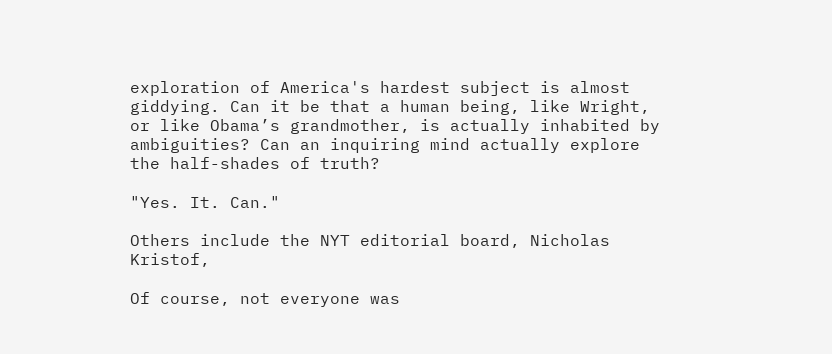exploration of America's hardest subject is almost giddying. Can it be that a human being, like Wright, or like Obama’s grandmother, is actually inhabited by ambiguities? Can an inquiring mind actually explore the half-shades of truth?

"Yes. It. Can."

Others include the NYT editorial board, Nicholas Kristof,

Of course, not everyone was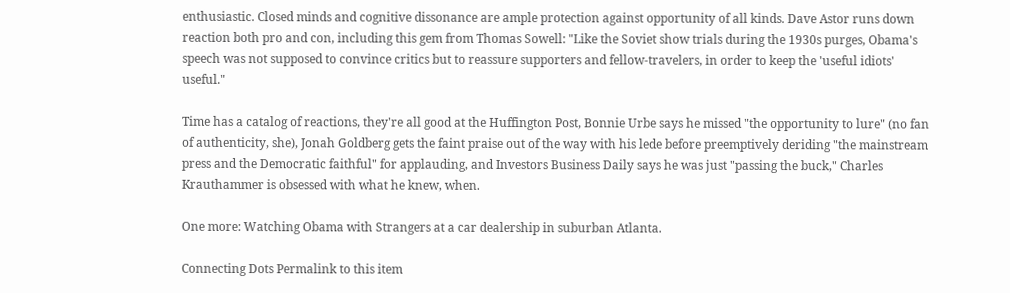enthusiastic. Closed minds and cognitive dissonance are ample protection against opportunity of all kinds. Dave Astor runs down reaction both pro and con, including this gem from Thomas Sowell: "Like the Soviet show trials during the 1930s purges, Obama's speech was not supposed to convince critics but to reassure supporters and fellow-travelers, in order to keep the 'useful idiots' useful."

Time has a catalog of reactions, they're all good at the Huffington Post, Bonnie Urbe says he missed "the opportunity to lure" (no fan of authenticity, she), Jonah Goldberg gets the faint praise out of the way with his lede before preemptively deriding "the mainstream press and the Democratic faithful" for applauding, and Investors Business Daily says he was just "passing the buck," Charles Krauthammer is obsessed with what he knew, when.

One more: Watching Obama with Strangers at a car dealership in suburban Atlanta.

Connecting Dots Permalink to this item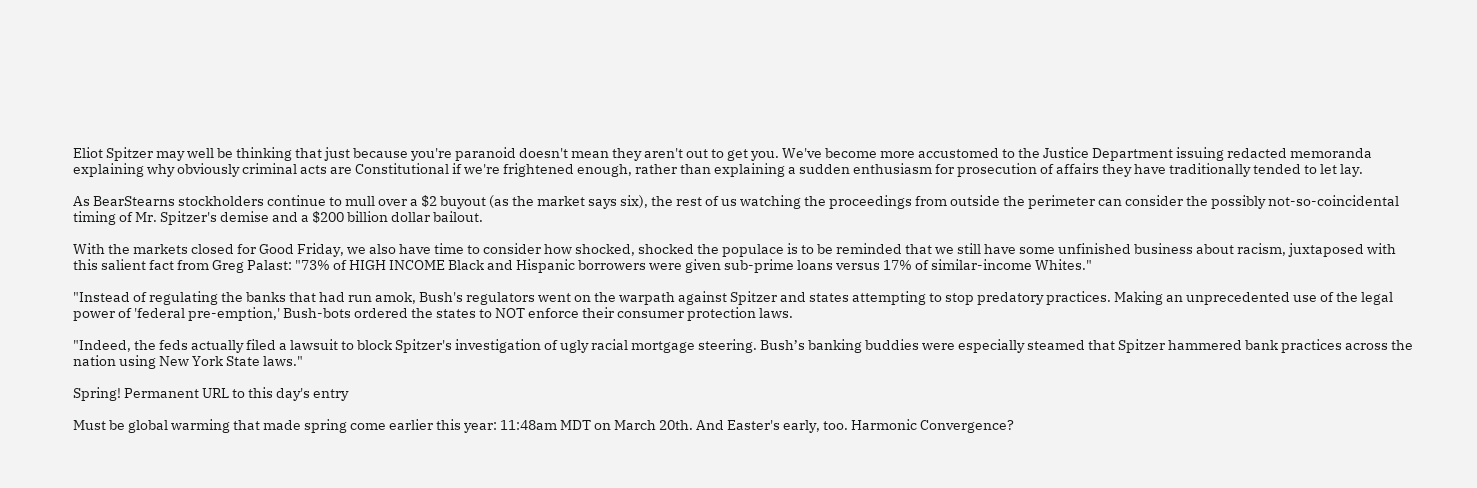Eliot Spitzer may well be thinking that just because you're paranoid doesn't mean they aren't out to get you. We've become more accustomed to the Justice Department issuing redacted memoranda explaining why obviously criminal acts are Constitutional if we're frightened enough, rather than explaining a sudden enthusiasm for prosecution of affairs they have traditionally tended to let lay.

As BearStearns stockholders continue to mull over a $2 buyout (as the market says six), the rest of us watching the proceedings from outside the perimeter can consider the possibly not-so-coincidental timing of Mr. Spitzer's demise and a $200 billion dollar bailout.

With the markets closed for Good Friday, we also have time to consider how shocked, shocked the populace is to be reminded that we still have some unfinished business about racism, juxtaposed with this salient fact from Greg Palast: "73% of HIGH INCOME Black and Hispanic borrowers were given sub-prime loans versus 17% of similar-income Whites."

"Instead of regulating the banks that had run amok, Bush's regulators went on the warpath against Spitzer and states attempting to stop predatory practices. Making an unprecedented use of the legal power of 'federal pre-emption,' Bush-bots ordered the states to NOT enforce their consumer protection laws.

"Indeed, the feds actually filed a lawsuit to block Spitzer's investigation of ugly racial mortgage steering. Bush’s banking buddies were especially steamed that Spitzer hammered bank practices across the nation using New York State laws."

Spring! Permanent URL to this day's entry

Must be global warming that made spring come earlier this year: 11:48am MDT on March 20th. And Easter's early, too. Harmonic Convergence?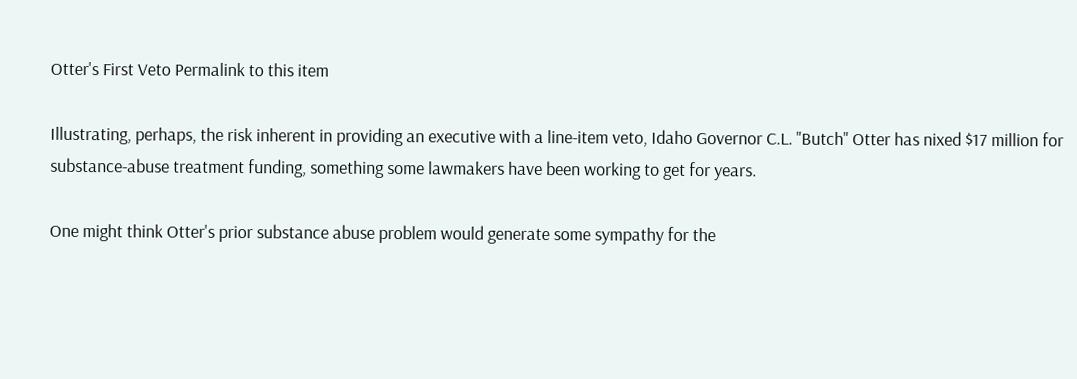Otter's First Veto Permalink to this item

Illustrating, perhaps, the risk inherent in providing an executive with a line-item veto, Idaho Governor C.L. "Butch" Otter has nixed $17 million for substance-abuse treatment funding, something some lawmakers have been working to get for years.

One might think Otter's prior substance abuse problem would generate some sympathy for the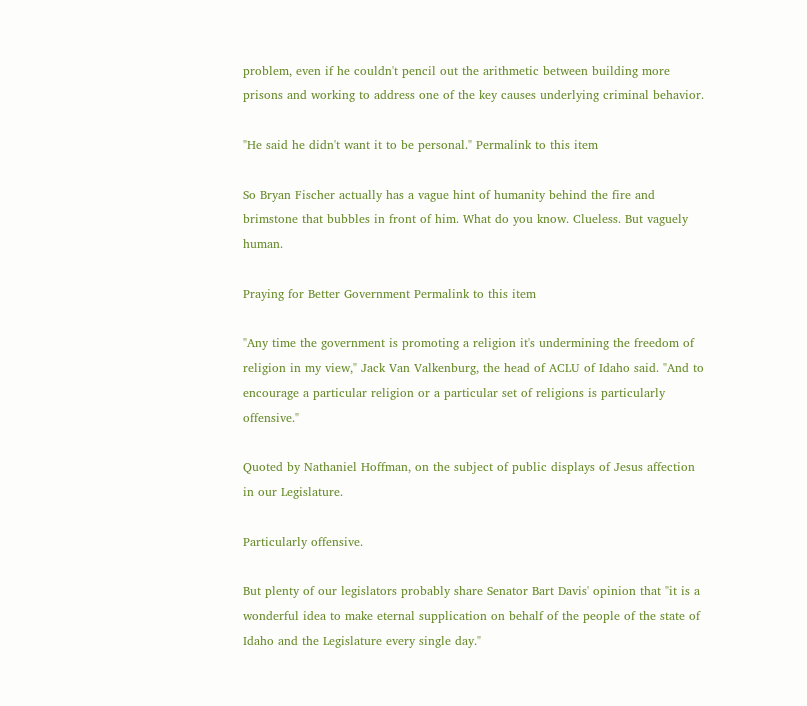problem, even if he couldn't pencil out the arithmetic between building more prisons and working to address one of the key causes underlying criminal behavior.

"He said he didn't want it to be personal." Permalink to this item

So Bryan Fischer actually has a vague hint of humanity behind the fire and brimstone that bubbles in front of him. What do you know. Clueless. But vaguely human.

Praying for Better Government Permalink to this item

"Any time the government is promoting a religion it's undermining the freedom of religion in my view," Jack Van Valkenburg, the head of ACLU of Idaho said. "And to encourage a particular religion or a particular set of religions is particularly offensive."

Quoted by Nathaniel Hoffman, on the subject of public displays of Jesus affection in our Legislature.

Particularly offensive.

But plenty of our legislators probably share Senator Bart Davis' opinion that "it is a wonderful idea to make eternal supplication on behalf of the people of the state of Idaho and the Legislature every single day."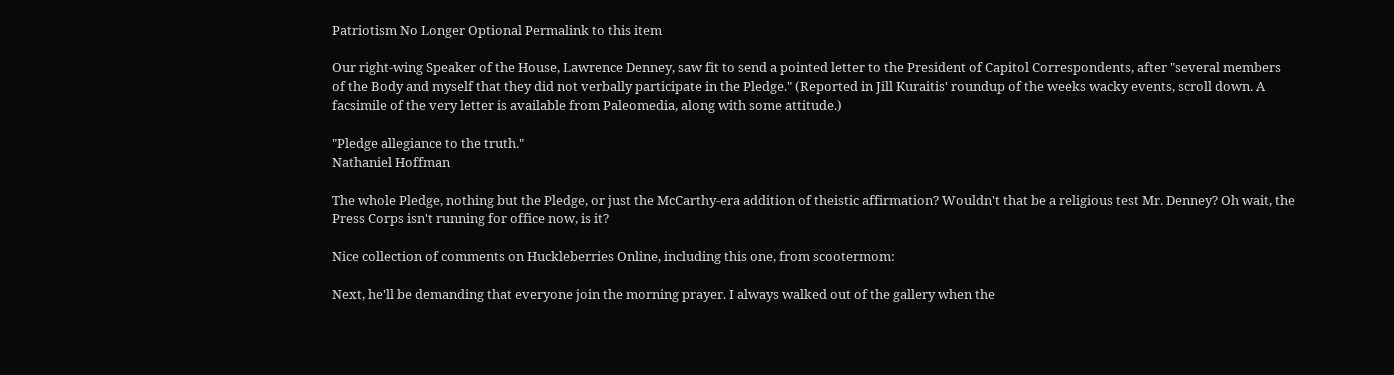Patriotism No Longer Optional Permalink to this item

Our right-wing Speaker of the House, Lawrence Denney, saw fit to send a pointed letter to the President of Capitol Correspondents, after "several members of the Body and myself that they did not verbally participate in the Pledge." (Reported in Jill Kuraitis' roundup of the weeks wacky events, scroll down. A facsimile of the very letter is available from Paleomedia, along with some attitude.)

"Pledge allegiance to the truth."
Nathaniel Hoffman

The whole Pledge, nothing but the Pledge, or just the McCarthy-era addition of theistic affirmation? Wouldn't that be a religious test Mr. Denney? Oh wait, the Press Corps isn't running for office now, is it?

Nice collection of comments on Huckleberries Online, including this one, from scootermom:

Next, he'll be demanding that everyone join the morning prayer. I always walked out of the gallery when the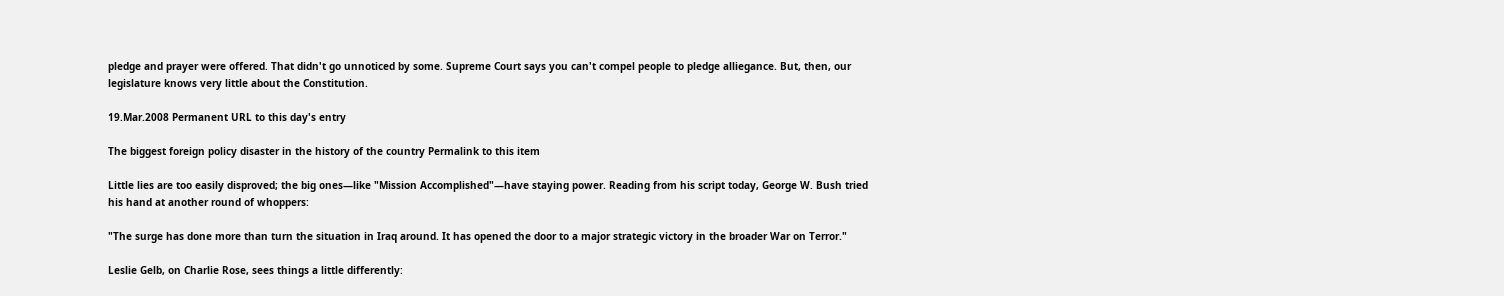pledge and prayer were offered. That didn't go unnoticed by some. Supreme Court says you can't compel people to pledge alliegance. But, then, our legislature knows very little about the Constitution.

19.Mar.2008 Permanent URL to this day's entry

The biggest foreign policy disaster in the history of the country Permalink to this item

Little lies are too easily disproved; the big ones—like "Mission Accomplished"—have staying power. Reading from his script today, George W. Bush tried his hand at another round of whoppers:

"The surge has done more than turn the situation in Iraq around. It has opened the door to a major strategic victory in the broader War on Terror."

Leslie Gelb, on Charlie Rose, sees things a little differently: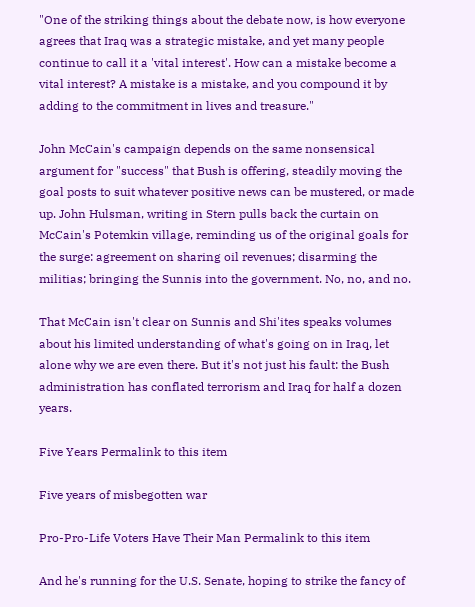"One of the striking things about the debate now, is how everyone agrees that Iraq was a strategic mistake, and yet many people continue to call it a 'vital interest'. How can a mistake become a vital interest? A mistake is a mistake, and you compound it by adding to the commitment in lives and treasure."

John McCain's campaign depends on the same nonsensical argument for "success" that Bush is offering, steadily moving the goal posts to suit whatever positive news can be mustered, or made up. John Hulsman, writing in Stern pulls back the curtain on McCain's Potemkin village, reminding us of the original goals for the surge: agreement on sharing oil revenues; disarming the militias; bringing the Sunnis into the government. No, no, and no.

That McCain isn't clear on Sunnis and Shi'ites speaks volumes about his limited understanding of what's going on in Iraq, let alone why we are even there. But it's not just his fault: the Bush administration has conflated terrorism and Iraq for half a dozen years.

Five Years Permalink to this item

Five years of misbegotten war

Pro-Pro-Life Voters Have Their Man Permalink to this item

And he's running for the U.S. Senate, hoping to strike the fancy of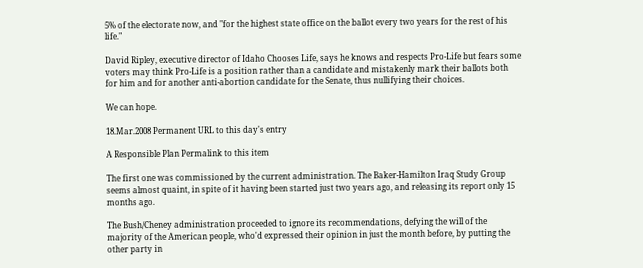5% of the electorate now, and "for the highest state office on the ballot every two years for the rest of his life."

David Ripley, executive director of Idaho Chooses Life, says he knows and respects Pro-Life but fears some voters may think Pro-Life is a position rather than a candidate and mistakenly mark their ballots both for him and for another anti-abortion candidate for the Senate, thus nullifying their choices.

We can hope.

18.Mar.2008 Permanent URL to this day's entry

A Responsible Plan Permalink to this item

The first one was commissioned by the current administration. The Baker-Hamilton Iraq Study Group seems almost quaint, in spite of it having been started just two years ago, and releasing its report only 15 months ago.

The Bush/Cheney administration proceeded to ignore its recommendations, defying the will of the majority of the American people, who'd expressed their opinion in just the month before, by putting the other party in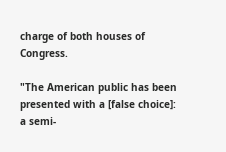charge of both houses of Congress.

"The American public has been presented with a [false choice]: a semi-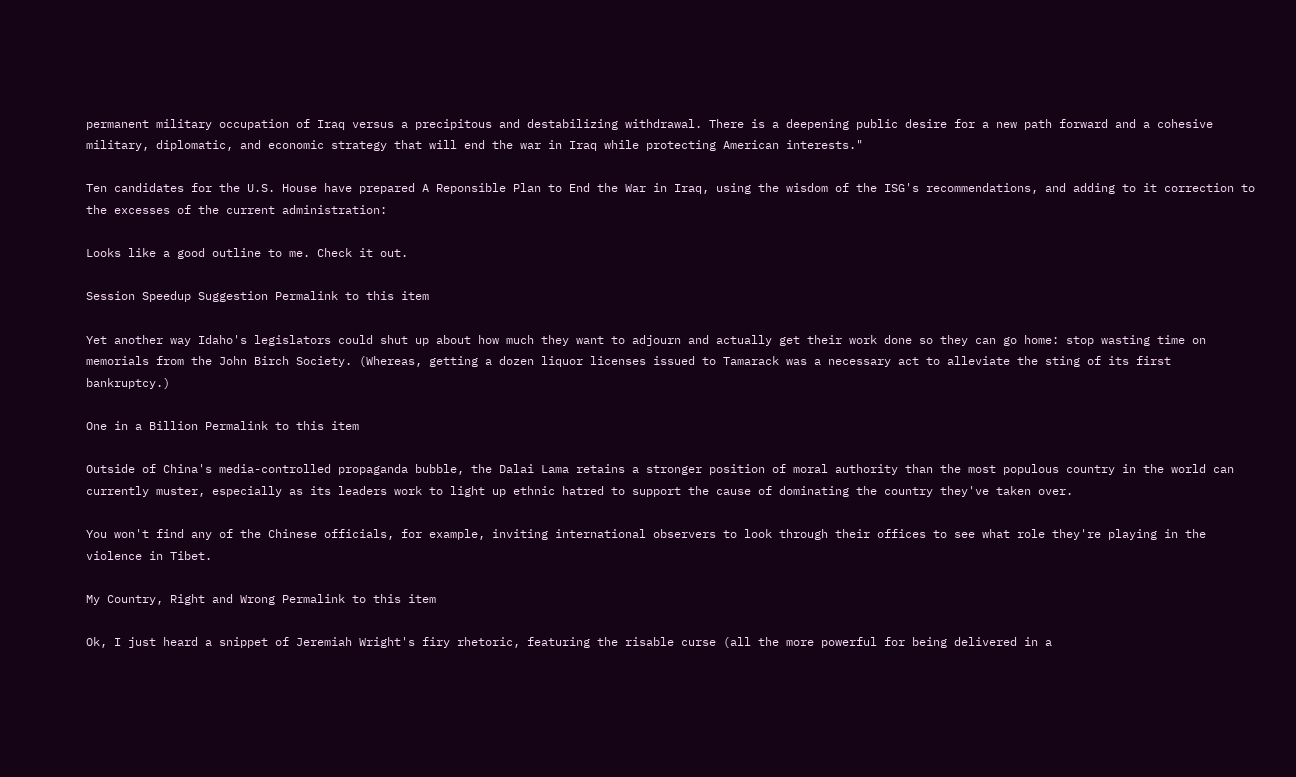permanent military occupation of Iraq versus a precipitous and destabilizing withdrawal. There is a deepening public desire for a new path forward and a cohesive military, diplomatic, and economic strategy that will end the war in Iraq while protecting American interests."

Ten candidates for the U.S. House have prepared A Reponsible Plan to End the War in Iraq, using the wisdom of the ISG's recommendations, and adding to it correction to the excesses of the current administration:

Looks like a good outline to me. Check it out.

Session Speedup Suggestion Permalink to this item

Yet another way Idaho's legislators could shut up about how much they want to adjourn and actually get their work done so they can go home: stop wasting time on memorials from the John Birch Society. (Whereas, getting a dozen liquor licenses issued to Tamarack was a necessary act to alleviate the sting of its first bankruptcy.)

One in a Billion Permalink to this item

Outside of China's media-controlled propaganda bubble, the Dalai Lama retains a stronger position of moral authority than the most populous country in the world can currently muster, especially as its leaders work to light up ethnic hatred to support the cause of dominating the country they've taken over.

You won't find any of the Chinese officials, for example, inviting international observers to look through their offices to see what role they're playing in the violence in Tibet.

My Country, Right and Wrong Permalink to this item

Ok, I just heard a snippet of Jeremiah Wright's firy rhetoric, featuring the risable curse (all the more powerful for being delivered in a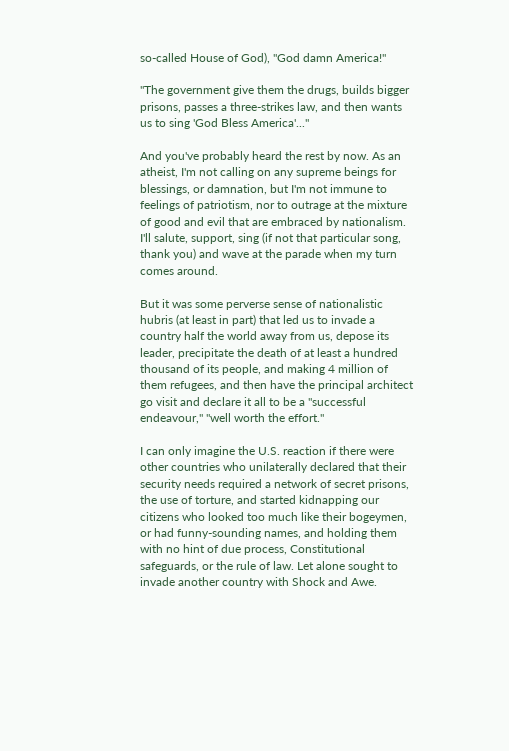so-called House of God), "God damn America!"

"The government give them the drugs, builds bigger prisons, passes a three-strikes law, and then wants us to sing 'God Bless America'..."

And you've probably heard the rest by now. As an atheist, I'm not calling on any supreme beings for blessings, or damnation, but I'm not immune to feelings of patriotism, nor to outrage at the mixture of good and evil that are embraced by nationalism. I'll salute, support, sing (if not that particular song, thank you) and wave at the parade when my turn comes around.

But it was some perverse sense of nationalistic hubris (at least in part) that led us to invade a country half the world away from us, depose its leader, precipitate the death of at least a hundred thousand of its people, and making 4 million of them refugees, and then have the principal architect go visit and declare it all to be a "successful endeavour," "well worth the effort."

I can only imagine the U.S. reaction if there were other countries who unilaterally declared that their security needs required a network of secret prisons, the use of torture, and started kidnapping our citizens who looked too much like their bogeymen, or had funny-sounding names, and holding them with no hint of due process, Constitutional safeguards, or the rule of law. Let alone sought to invade another country with Shock and Awe.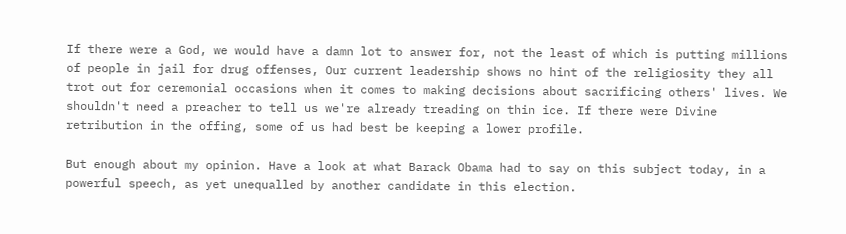If there were a God, we would have a damn lot to answer for, not the least of which is putting millions of people in jail for drug offenses, Our current leadership shows no hint of the religiosity they all trot out for ceremonial occasions when it comes to making decisions about sacrificing others' lives. We shouldn't need a preacher to tell us we're already treading on thin ice. If there were Divine retribution in the offing, some of us had best be keeping a lower profile.

But enough about my opinion. Have a look at what Barack Obama had to say on this subject today, in a powerful speech, as yet unequalled by another candidate in this election.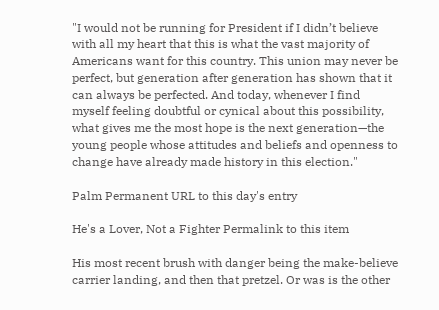"I would not be running for President if I didn’t believe with all my heart that this is what the vast majority of Americans want for this country. This union may never be perfect, but generation after generation has shown that it can always be perfected. And today, whenever I find myself feeling doubtful or cynical about this possibility, what gives me the most hope is the next generation—the young people whose attitudes and beliefs and openness to change have already made history in this election."

Palm Permanent URL to this day's entry

He's a Lover, Not a Fighter Permalink to this item

His most recent brush with danger being the make-believe carrier landing, and then that pretzel. Or was is the other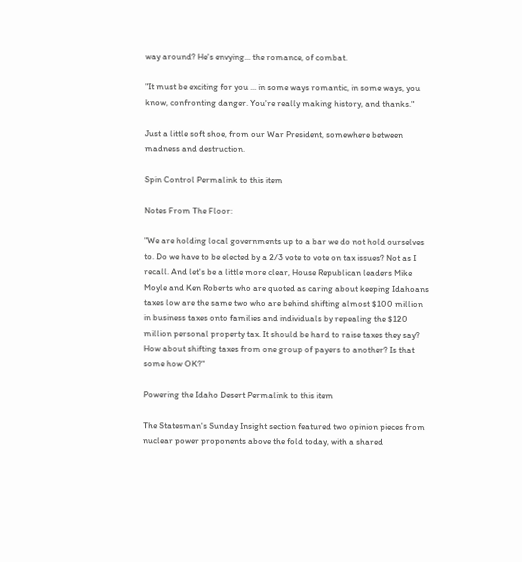way around? He's envying... the romance, of combat.

"It must be exciting for you ... in some ways romantic, in some ways, you know, confronting danger. You're really making history, and thanks."

Just a little soft shoe, from our War President, somewhere between madness and destruction.

Spin Control Permalink to this item

Notes From The Floor:

"We are holding local governments up to a bar we do not hold ourselves to. Do we have to be elected by a 2/3 vote to vote on tax issues? Not as I recall. And let's be a little more clear, House Republican leaders Mike Moyle and Ken Roberts who are quoted as caring about keeping Idahoans taxes low are the same two who are behind shifting almost $100 million in business taxes onto families and individuals by repealing the $120 million personal property tax. It should be hard to raise taxes they say? How about shifting taxes from one group of payers to another? Is that some how OK?"

Powering the Idaho Desert Permalink to this item

The Statesman's Sunday Insight section featured two opinion pieces from nuclear power proponents above the fold today, with a shared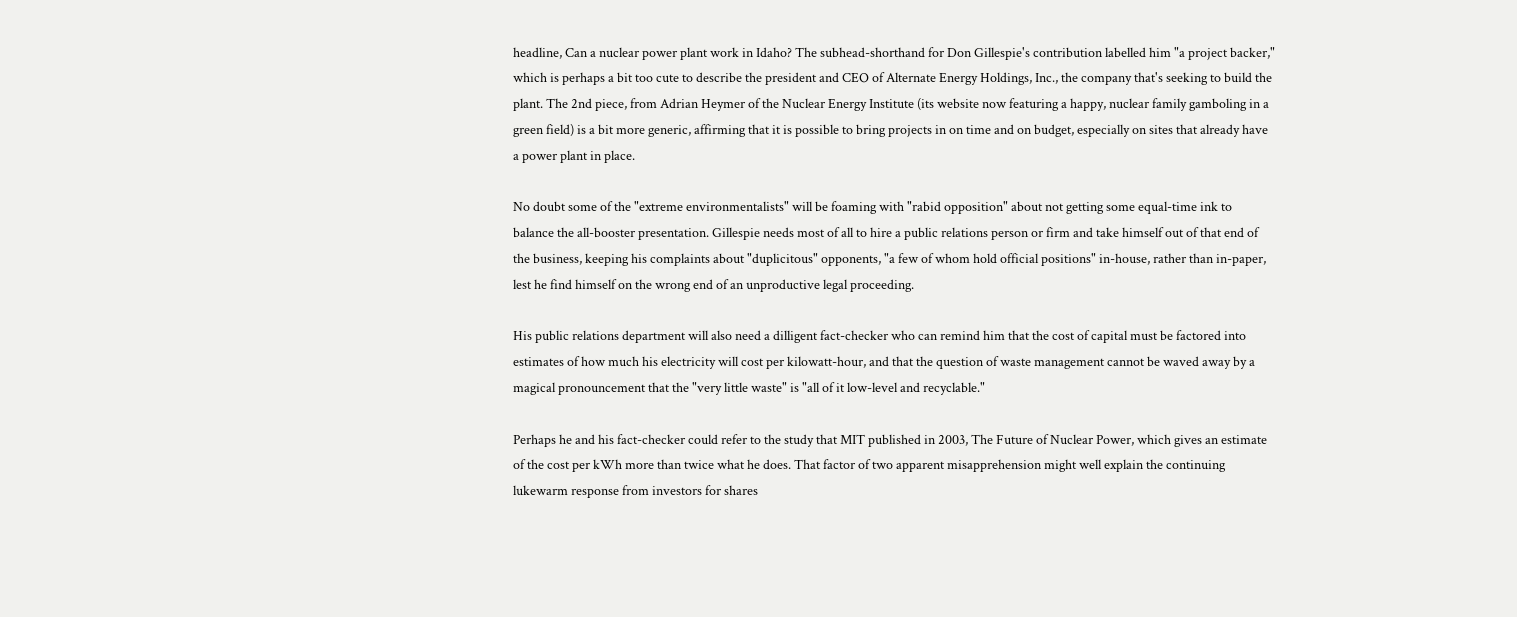headline, Can a nuclear power plant work in Idaho? The subhead-shorthand for Don Gillespie's contribution labelled him "a project backer," which is perhaps a bit too cute to describe the president and CEO of Alternate Energy Holdings, Inc., the company that's seeking to build the plant. The 2nd piece, from Adrian Heymer of the Nuclear Energy Institute (its website now featuring a happy, nuclear family gamboling in a green field) is a bit more generic, affirming that it is possible to bring projects in on time and on budget, especially on sites that already have a power plant in place.

No doubt some of the "extreme environmentalists" will be foaming with "rabid opposition" about not getting some equal-time ink to balance the all-booster presentation. Gillespie needs most of all to hire a public relations person or firm and take himself out of that end of the business, keeping his complaints about "duplicitous" opponents, "a few of whom hold official positions" in-house, rather than in-paper, lest he find himself on the wrong end of an unproductive legal proceeding.

His public relations department will also need a dilligent fact-checker who can remind him that the cost of capital must be factored into estimates of how much his electricity will cost per kilowatt-hour, and that the question of waste management cannot be waved away by a magical pronouncement that the "very little waste" is "all of it low-level and recyclable."

Perhaps he and his fact-checker could refer to the study that MIT published in 2003, The Future of Nuclear Power, which gives an estimate of the cost per kWh more than twice what he does. That factor of two apparent misapprehension might well explain the continuing lukewarm response from investors for shares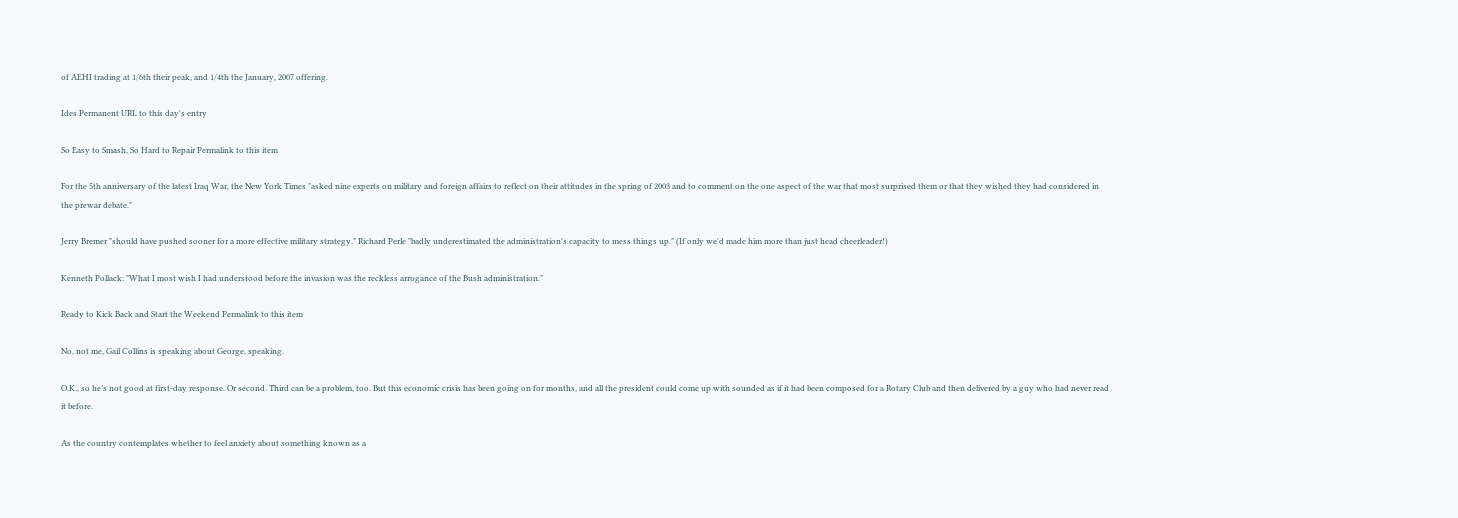of AEHI trading at 1/6th their peak, and 1/4th the January, 2007 offering.

Ides Permanent URL to this day's entry

So Easy to Smash, So Hard to Repair Permalink to this item

For the 5th anniversary of the latest Iraq War, the New York Times "asked nine experts on military and foreign affairs to reflect on their attitudes in the spring of 2003 and to comment on the one aspect of the war that most surprised them or that they wished they had considered in the prewar debate."

Jerry Bremer "should have pushed sooner for a more effective military strategy." Richard Perle "badly underestimated the administration's capacity to mess things up." (If only we'd made him more than just head cheerleader!)

Kenneth Pollack: "What I most wish I had understood before the invasion was the reckless arrogance of the Bush administration."

Ready to Kick Back and Start the Weekend Permalink to this item

No, not me, Gail Collins is speaking about George, speaking.

O.K., so he’s not good at first-day response. Or second. Third can be a problem, too. But this economic crisis has been going on for months, and all the president could come up with sounded as if it had been composed for a Rotary Club and then delivered by a guy who had never read it before.

As the country contemplates whether to feel anxiety about something known as a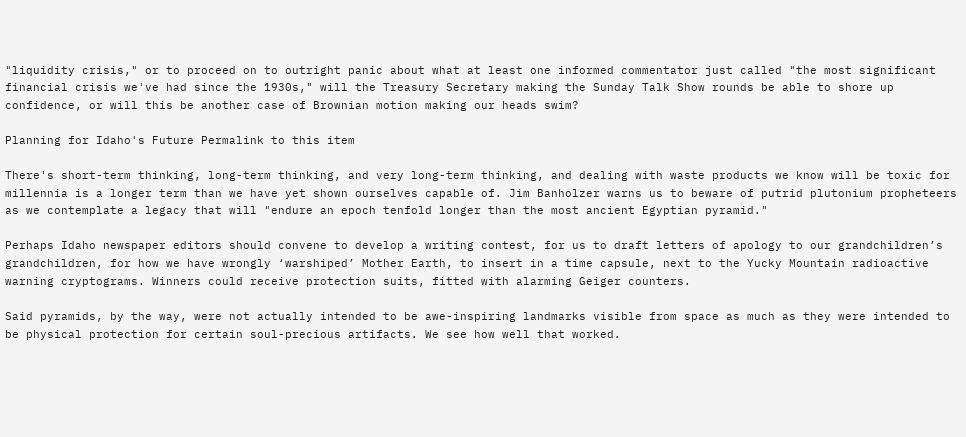"liquidity crisis," or to proceed on to outright panic about what at least one informed commentator just called "the most significant financial crisis we've had since the 1930s," will the Treasury Secretary making the Sunday Talk Show rounds be able to shore up confidence, or will this be another case of Brownian motion making our heads swim?

Planning for Idaho's Future Permalink to this item

There's short-term thinking, long-term thinking, and very long-term thinking, and dealing with waste products we know will be toxic for millennia is a longer term than we have yet shown ourselves capable of. Jim Banholzer warns us to beware of putrid plutonium propheteers as we contemplate a legacy that will "endure an epoch tenfold longer than the most ancient Egyptian pyramid."

Perhaps Idaho newspaper editors should convene to develop a writing contest, for us to draft letters of apology to our grandchildren’s grandchildren, for how we have wrongly ‘warshiped’ Mother Earth, to insert in a time capsule, next to the Yucky Mountain radioactive warning cryptograms. Winners could receive protection suits, fitted with alarming Geiger counters.

Said pyramids, by the way, were not actually intended to be awe-inspiring landmarks visible from space as much as they were intended to be physical protection for certain soul-precious artifacts. We see how well that worked.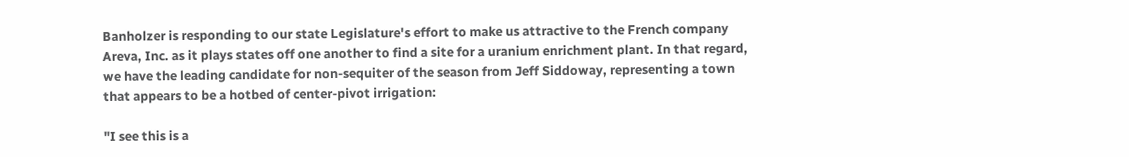Banholzer is responding to our state Legislature's effort to make us attractive to the French company Areva, Inc. as it plays states off one another to find a site for a uranium enrichment plant. In that regard, we have the leading candidate for non-sequiter of the season from Jeff Siddoway, representing a town that appears to be a hotbed of center-pivot irrigation:

"I see this is a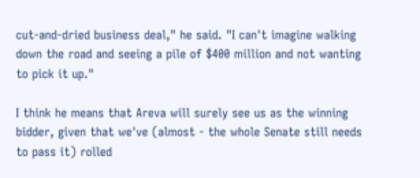cut-and-dried business deal," he said. "I can't imagine walking down the road and seeing a pile of $400 million and not wanting to pick it up."

I think he means that Areva will surely see us as the winning bidder, given that we've (almost - the whole Senate still needs to pass it) rolled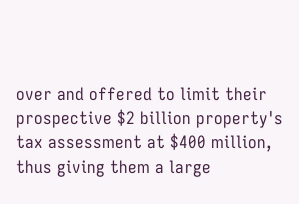over and offered to limit their prospective $2 billion property's tax assessment at $400 million, thus giving them a large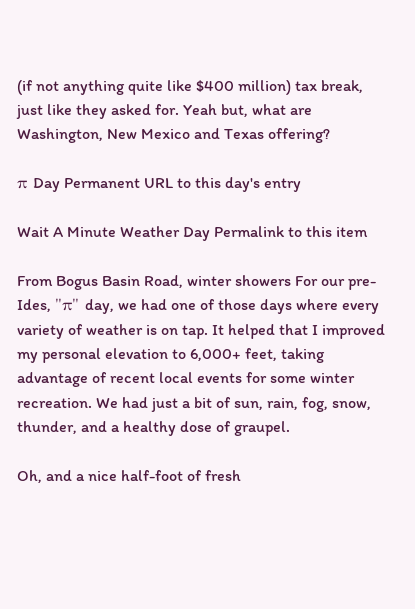(if not anything quite like $400 million) tax break, just like they asked for. Yeah but, what are Washington, New Mexico and Texas offering?

π Day Permanent URL to this day's entry

Wait A Minute Weather Day Permalink to this item

From Bogus Basin Road, winter showers For our pre-Ides, "π" day, we had one of those days where every variety of weather is on tap. It helped that I improved my personal elevation to 6,000+ feet, taking advantage of recent local events for some winter recreation. We had just a bit of sun, rain, fog, snow, thunder, and a healthy dose of graupel.

Oh, and a nice half-foot of fresh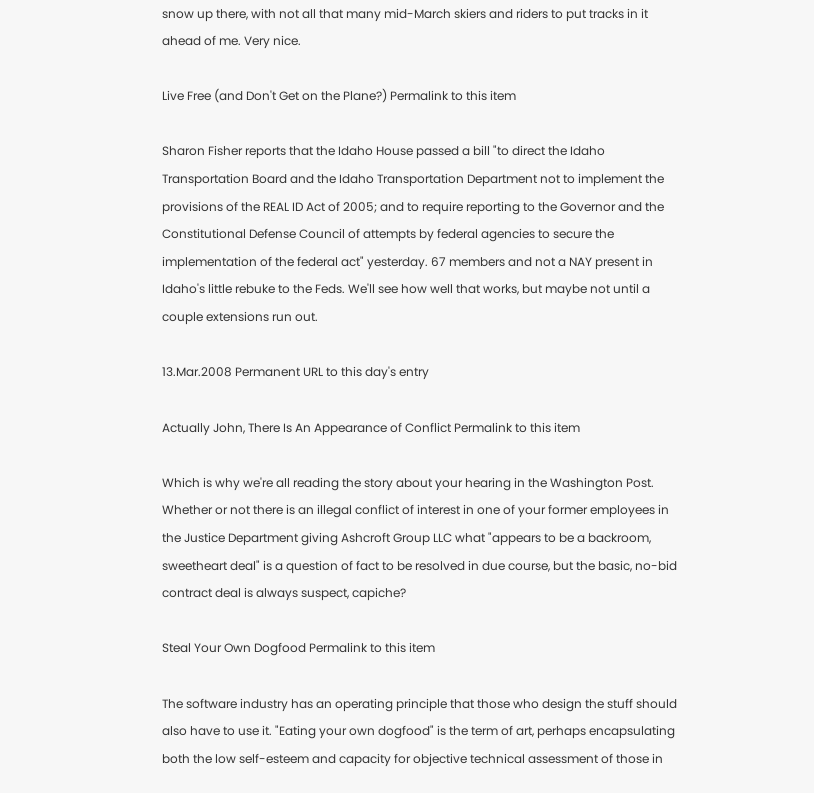snow up there, with not all that many mid-March skiers and riders to put tracks in it ahead of me. Very nice.

Live Free (and Don't Get on the Plane?) Permalink to this item

Sharon Fisher reports that the Idaho House passed a bill "to direct the Idaho Transportation Board and the Idaho Transportation Department not to implement the provisions of the REAL ID Act of 2005; and to require reporting to the Governor and the Constitutional Defense Council of attempts by federal agencies to secure the implementation of the federal act" yesterday. 67 members and not a NAY present in Idaho's little rebuke to the Feds. We'll see how well that works, but maybe not until a couple extensions run out.

13.Mar.2008 Permanent URL to this day's entry

Actually John, There Is An Appearance of Conflict Permalink to this item

Which is why we're all reading the story about your hearing in the Washington Post. Whether or not there is an illegal conflict of interest in one of your former employees in the Justice Department giving Ashcroft Group LLC what "appears to be a backroom, sweetheart deal" is a question of fact to be resolved in due course, but the basic, no-bid contract deal is always suspect, capiche?

Steal Your Own Dogfood Permalink to this item

The software industry has an operating principle that those who design the stuff should also have to use it. "Eating your own dogfood" is the term of art, perhaps encapsulating both the low self-esteem and capacity for objective technical assessment of those in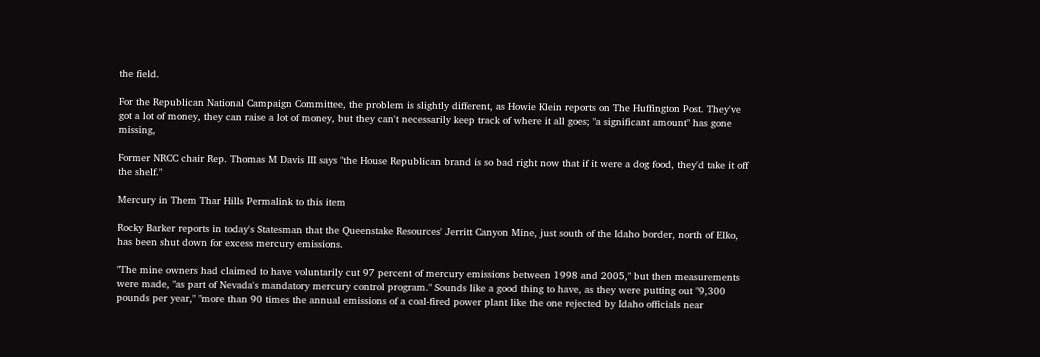the field.

For the Republican National Campaign Committee, the problem is slightly different, as Howie Klein reports on The Huffington Post. They've got a lot of money, they can raise a lot of money, but they can't necessarily keep track of where it all goes; "a significant amount" has gone missing,

Former NRCC chair Rep. Thomas M Davis III says "the House Republican brand is so bad right now that if it were a dog food, they'd take it off the shelf."

Mercury in Them Thar Hills Permalink to this item

Rocky Barker reports in today's Statesman that the Queenstake Resources' Jerritt Canyon Mine, just south of the Idaho border, north of Elko, has been shut down for excess mercury emissions.

"The mine owners had claimed to have voluntarily cut 97 percent of mercury emissions between 1998 and 2005," but then measurements were made, "as part of Nevada's mandatory mercury control program." Sounds like a good thing to have, as they were putting out "9,300 pounds per year," "more than 90 times the annual emissions of a coal-fired power plant like the one rejected by Idaho officials near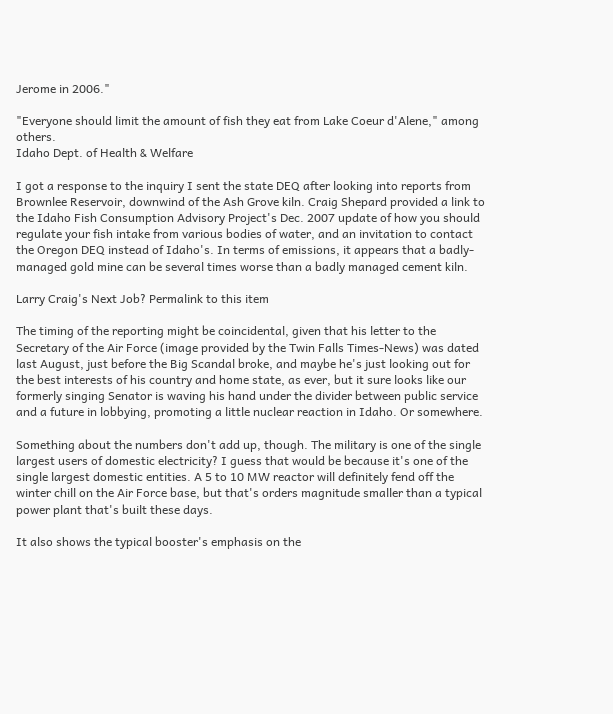Jerome in 2006."

"Everyone should limit the amount of fish they eat from Lake Coeur d'Alene," among others.
Idaho Dept. of Health & Welfare

I got a response to the inquiry I sent the state DEQ after looking into reports from Brownlee Reservoir, downwind of the Ash Grove kiln. Craig Shepard provided a link to the Idaho Fish Consumption Advisory Project's Dec. 2007 update of how you should regulate your fish intake from various bodies of water, and an invitation to contact the Oregon DEQ instead of Idaho's. In terms of emissions, it appears that a badly-managed gold mine can be several times worse than a badly managed cement kiln.

Larry Craig's Next Job? Permalink to this item

The timing of the reporting might be coincidental, given that his letter to the Secretary of the Air Force (image provided by the Twin Falls Times-News) was dated last August, just before the Big Scandal broke, and maybe he's just looking out for the best interests of his country and home state, as ever, but it sure looks like our formerly singing Senator is waving his hand under the divider between public service and a future in lobbying, promoting a little nuclear reaction in Idaho. Or somewhere.

Something about the numbers don't add up, though. The military is one of the single largest users of domestic electricity? I guess that would be because it's one of the single largest domestic entities. A 5 to 10 MW reactor will definitely fend off the winter chill on the Air Force base, but that's orders magnitude smaller than a typical power plant that's built these days.

It also shows the typical booster's emphasis on the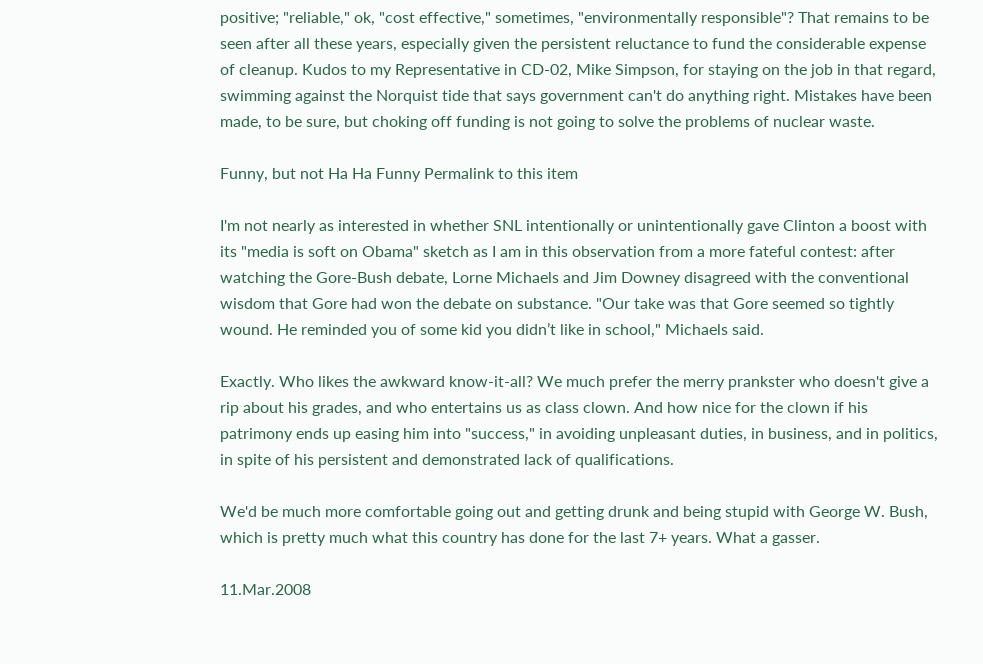positive; "reliable," ok, "cost effective," sometimes, "environmentally responsible"? That remains to be seen after all these years, especially given the persistent reluctance to fund the considerable expense of cleanup. Kudos to my Representative in CD-02, Mike Simpson, for staying on the job in that regard, swimming against the Norquist tide that says government can't do anything right. Mistakes have been made, to be sure, but choking off funding is not going to solve the problems of nuclear waste.

Funny, but not Ha Ha Funny Permalink to this item

I'm not nearly as interested in whether SNL intentionally or unintentionally gave Clinton a boost with its "media is soft on Obama" sketch as I am in this observation from a more fateful contest: after watching the Gore-Bush debate, Lorne Michaels and Jim Downey disagreed with the conventional wisdom that Gore had won the debate on substance. "Our take was that Gore seemed so tightly wound. He reminded you of some kid you didn’t like in school," Michaels said.

Exactly. Who likes the awkward know-it-all? We much prefer the merry prankster who doesn't give a rip about his grades, and who entertains us as class clown. And how nice for the clown if his patrimony ends up easing him into "success," in avoiding unpleasant duties, in business, and in politics, in spite of his persistent and demonstrated lack of qualifications.

We'd be much more comfortable going out and getting drunk and being stupid with George W. Bush, which is pretty much what this country has done for the last 7+ years. What a gasser.

11.Mar.2008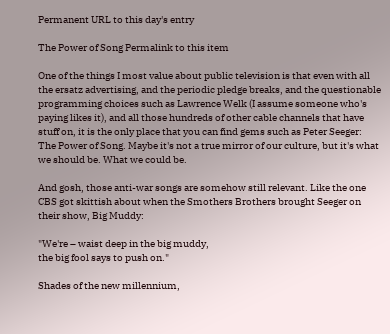Permanent URL to this day's entry

The Power of Song Permalink to this item

One of the things I most value about public television is that even with all the ersatz advertising, and the periodic pledge breaks, and the questionable programming choices such as Lawrence Welk (I assume someone who's paying likes it), and all those hundreds of other cable channels that have stuff on, it is the only place that you can find gems such as Peter Seeger: The Power of Song. Maybe it's not a true mirror of our culture, but it's what we should be. What we could be.

And gosh, those anti-war songs are somehow still relevant. Like the one CBS got skittish about when the Smothers Brothers brought Seeger on their show, Big Muddy:

"We're – waist deep in the big muddy,
the big fool says to push on."

Shades of the new millennium,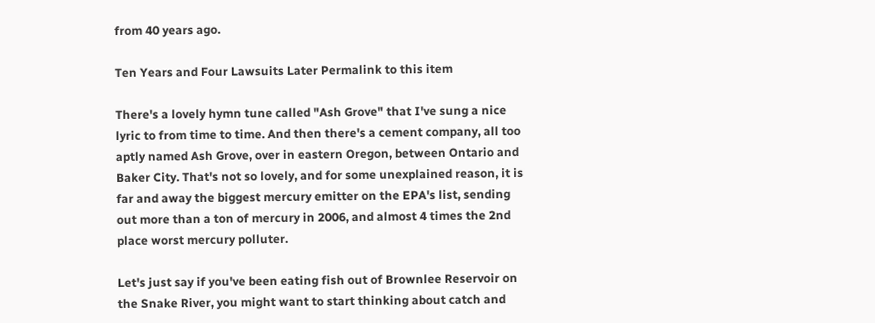from 40 years ago.

Ten Years and Four Lawsuits Later Permalink to this item

There's a lovely hymn tune called "Ash Grove" that I've sung a nice lyric to from time to time. And then there's a cement company, all too aptly named Ash Grove, over in eastern Oregon, between Ontario and Baker City. That's not so lovely, and for some unexplained reason, it is far and away the biggest mercury emitter on the EPA's list, sending out more than a ton of mercury in 2006, and almost 4 times the 2nd place worst mercury polluter.

Let's just say if you've been eating fish out of Brownlee Reservoir on the Snake River, you might want to start thinking about catch and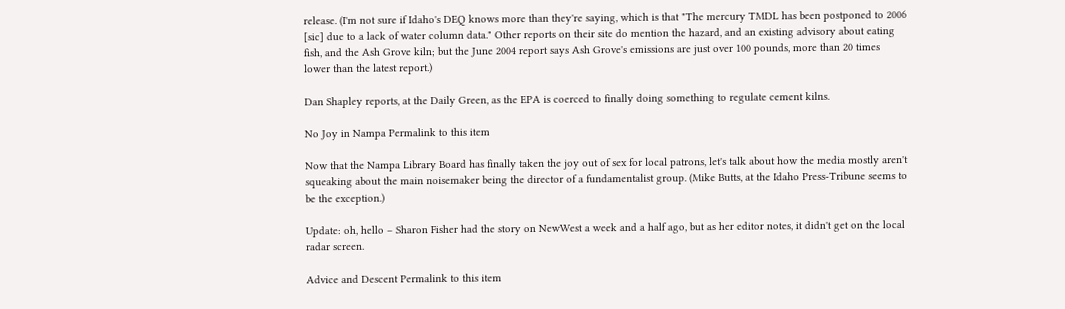release. (I'm not sure if Idaho's DEQ knows more than they're saying, which is that "The mercury TMDL has been postponed to 2006 [sic] due to a lack of water column data." Other reports on their site do mention the hazard, and an existing advisory about eating fish, and the Ash Grove kiln; but the June 2004 report says Ash Grove's emissions are just over 100 pounds, more than 20 times lower than the latest report.)

Dan Shapley reports, at the Daily Green, as the EPA is coerced to finally doing something to regulate cement kilns.

No Joy in Nampa Permalink to this item

Now that the Nampa Library Board has finally taken the joy out of sex for local patrons, let's talk about how the media mostly aren't squeaking about the main noisemaker being the director of a fundamentalist group. (Mike Butts, at the Idaho Press-Tribune seems to be the exception.)

Update: oh, hello – Sharon Fisher had the story on NewWest a week and a half ago, but as her editor notes, it didn't get on the local radar screen.

Advice and Descent Permalink to this item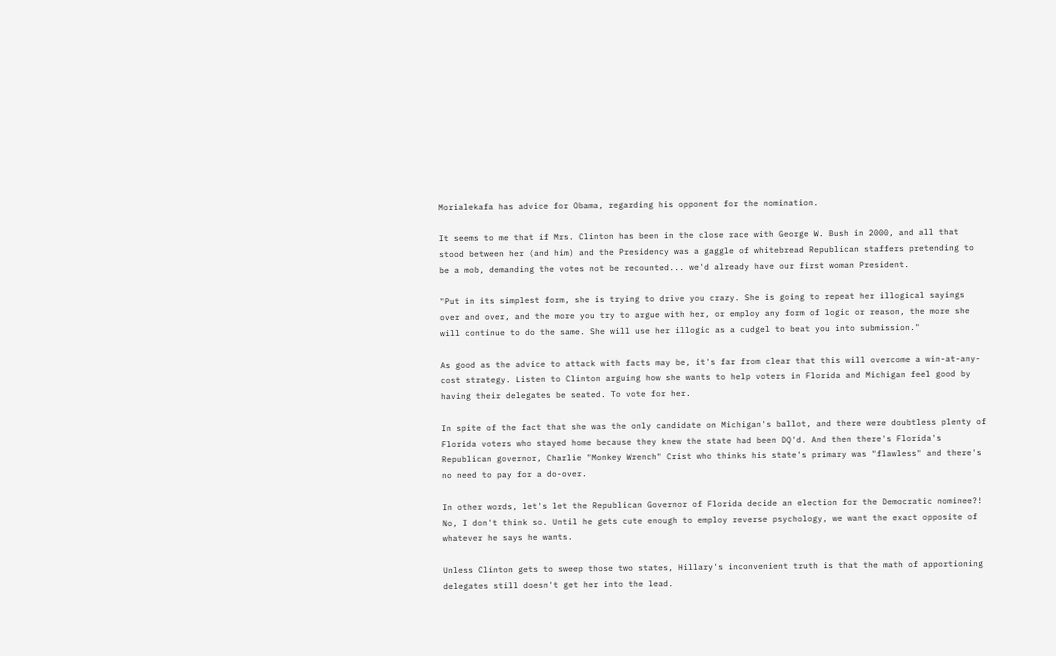Morialekafa has advice for Obama, regarding his opponent for the nomination.

It seems to me that if Mrs. Clinton has been in the close race with George W. Bush in 2000, and all that stood between her (and him) and the Presidency was a gaggle of whitebread Republican staffers pretending to be a mob, demanding the votes not be recounted... we'd already have our first woman President.

"Put in its simplest form, she is trying to drive you crazy. She is going to repeat her illogical sayings over and over, and the more you try to argue with her, or employ any form of logic or reason, the more she will continue to do the same. She will use her illogic as a cudgel to beat you into submission."

As good as the advice to attack with facts may be, it's far from clear that this will overcome a win-at-any-cost strategy. Listen to Clinton arguing how she wants to help voters in Florida and Michigan feel good by having their delegates be seated. To vote for her.

In spite of the fact that she was the only candidate on Michigan's ballot, and there were doubtless plenty of Florida voters who stayed home because they knew the state had been DQ'd. And then there's Florida's Republican governor, Charlie "Monkey Wrench" Crist who thinks his state's primary was "flawless" and there's no need to pay for a do-over.

In other words, let's let the Republican Governor of Florida decide an election for the Democratic nominee?! No, I don't think so. Until he gets cute enough to employ reverse psychology, we want the exact opposite of whatever he says he wants.

Unless Clinton gets to sweep those two states, Hillary's inconvenient truth is that the math of apportioning delegates still doesn't get her into the lead.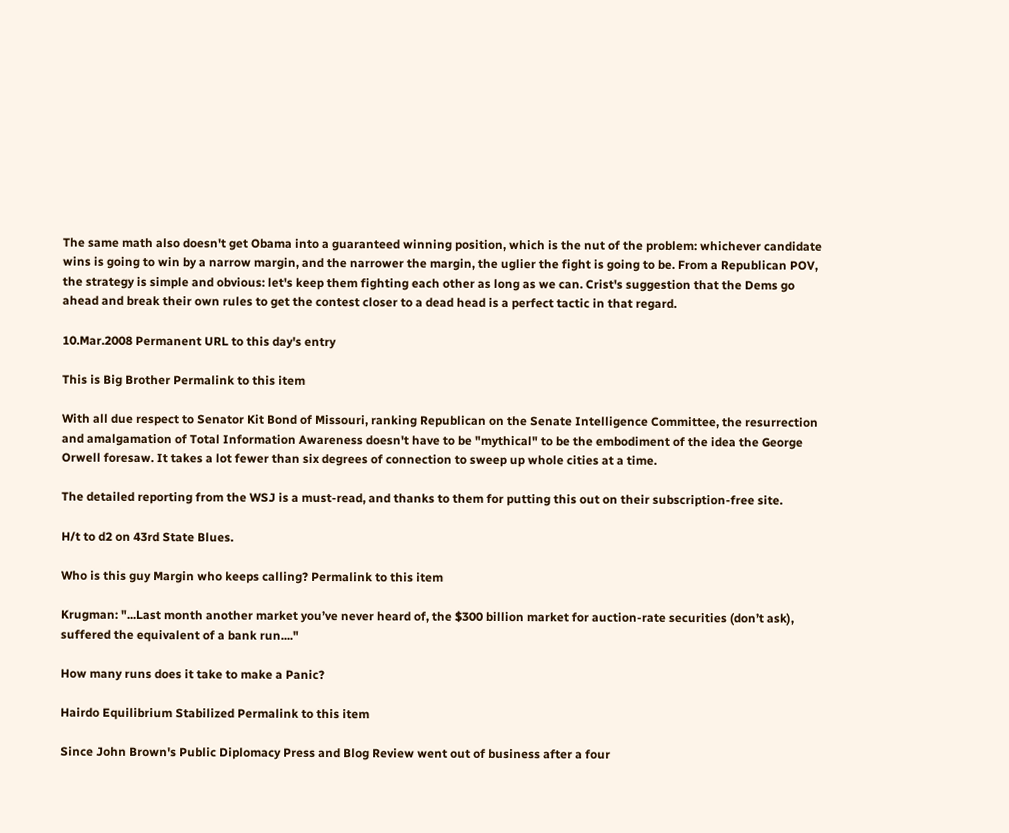The same math also doesn't get Obama into a guaranteed winning position, which is the nut of the problem: whichever candidate wins is going to win by a narrow margin, and the narrower the margin, the uglier the fight is going to be. From a Republican POV, the strategy is simple and obvious: let's keep them fighting each other as long as we can. Crist's suggestion that the Dems go ahead and break their own rules to get the contest closer to a dead head is a perfect tactic in that regard.

10.Mar.2008 Permanent URL to this day's entry

This is Big Brother Permalink to this item

With all due respect to Senator Kit Bond of Missouri, ranking Republican on the Senate Intelligence Committee, the resurrection and amalgamation of Total Information Awareness doesn't have to be "mythical" to be the embodiment of the idea the George Orwell foresaw. It takes a lot fewer than six degrees of connection to sweep up whole cities at a time.

The detailed reporting from the WSJ is a must-read, and thanks to them for putting this out on their subscription-free site.

H/t to d2 on 43rd State Blues.

Who is this guy Margin who keeps calling? Permalink to this item

Krugman: "...Last month another market you’ve never heard of, the $300 billion market for auction-rate securities (don’t ask), suffered the equivalent of a bank run...."

How many runs does it take to make a Panic?

Hairdo Equilibrium Stabilized Permalink to this item

Since John Brown's Public Diplomacy Press and Blog Review went out of business after a four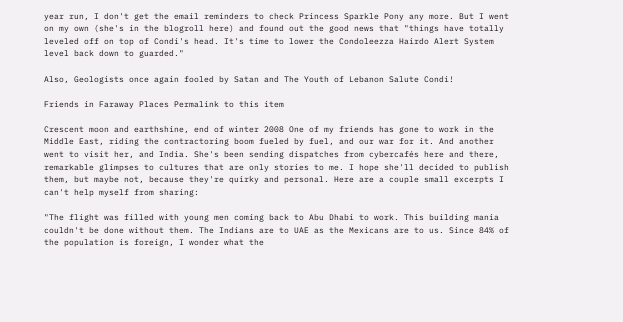year run, I don't get the email reminders to check Princess Sparkle Pony any more. But I went on my own (she's in the blogroll here) and found out the good news that "things have totally leveled off on top of Condi's head. It's time to lower the Condoleezza Hairdo Alert System level back down to guarded."

Also, Geologists once again fooled by Satan and The Youth of Lebanon Salute Condi!

Friends in Faraway Places Permalink to this item

Crescent moon and earthshine, end of winter 2008 One of my friends has gone to work in the Middle East, riding the contractoring boom fueled by fuel, and our war for it. And another went to visit her, and India. She's been sending dispatches from cybercafés here and there, remarkable glimpses to cultures that are only stories to me. I hope she'll decided to publish them, but maybe not, because they're quirky and personal. Here are a couple small excerpts I can't help myself from sharing:

"The flight was filled with young men coming back to Abu Dhabi to work. This building mania couldn't be done without them. The Indians are to UAE as the Mexicans are to us. Since 84% of the population is foreign, I wonder what the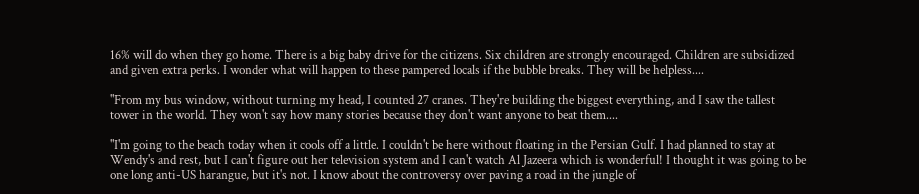16% will do when they go home. There is a big baby drive for the citizens. Six children are strongly encouraged. Children are subsidized and given extra perks. I wonder what will happen to these pampered locals if the bubble breaks. They will be helpless....

"From my bus window, without turning my head, I counted 27 cranes. They're building the biggest everything, and I saw the tallest tower in the world. They won't say how many stories because they don't want anyone to beat them....

"I'm going to the beach today when it cools off a little. I couldn't be here without floating in the Persian Gulf. I had planned to stay at Wendy's and rest, but I can't figure out her television system and I can't watch Al Jazeera which is wonderful! I thought it was going to be one long anti-US harangue, but it's not. I know about the controversy over paving a road in the jungle of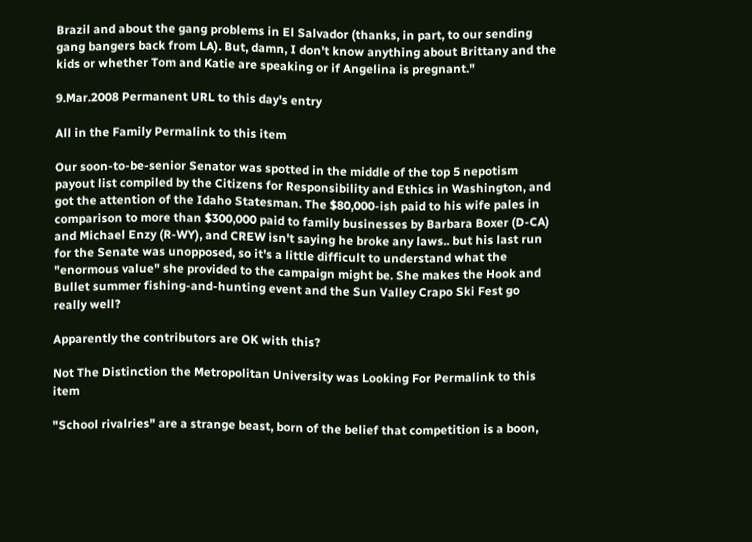Brazil and about the gang problems in El Salvador (thanks, in part, to our sending gang bangers back from LA). But, damn, I don't know anything about Brittany and the kids or whether Tom and Katie are speaking or if Angelina is pregnant."

9.Mar.2008 Permanent URL to this day's entry

All in the Family Permalink to this item

Our soon-to-be-senior Senator was spotted in the middle of the top 5 nepotism payout list compiled by the Citizens for Responsibility and Ethics in Washington, and got the attention of the Idaho Statesman. The $80,000-ish paid to his wife pales in comparison to more than $300,000 paid to family businesses by Barbara Boxer (D-CA) and Michael Enzy (R-WY), and CREW isn't saying he broke any laws.. but his last run for the Senate was unopposed, so it's a little difficult to understand what the "enormous value" she provided to the campaign might be. She makes the Hook and Bullet summer fishing-and-hunting event and the Sun Valley Crapo Ski Fest go really well?

Apparently the contributors are OK with this?

Not The Distinction the Metropolitan University was Looking For Permalink to this item

"School rivalries" are a strange beast, born of the belief that competition is a boon,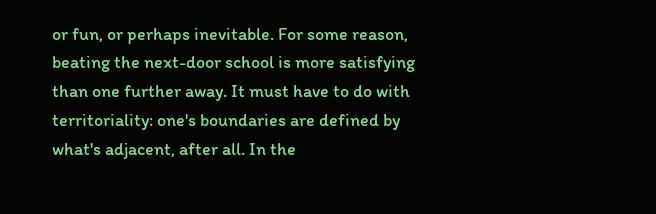or fun, or perhaps inevitable. For some reason, beating the next-door school is more satisfying than one further away. It must have to do with territoriality: one's boundaries are defined by what's adjacent, after all. In the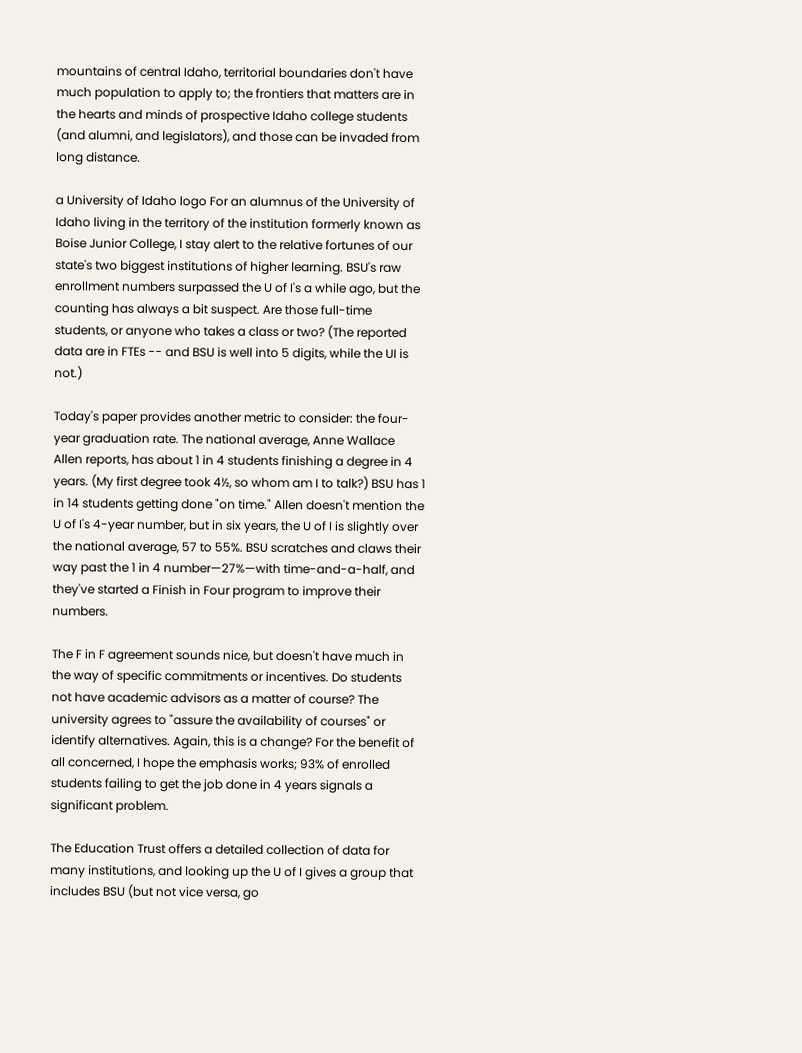mountains of central Idaho, territorial boundaries don't have much population to apply to; the frontiers that matters are in the hearts and minds of prospective Idaho college students (and alumni, and legislators), and those can be invaded from long distance.

a University of Idaho logo For an alumnus of the University of Idaho living in the territory of the institution formerly known as Boise Junior College, I stay alert to the relative fortunes of our state's two biggest institutions of higher learning. BSU's raw enrollment numbers surpassed the U of I's a while ago, but the counting has always a bit suspect. Are those full-time students, or anyone who takes a class or two? (The reported data are in FTEs -- and BSU is well into 5 digits, while the UI is not.)

Today's paper provides another metric to consider: the four-year graduation rate. The national average, Anne Wallace Allen reports, has about 1 in 4 students finishing a degree in 4 years. (My first degree took 4½, so whom am I to talk?) BSU has 1 in 14 students getting done "on time." Allen doesn't mention the U of I's 4-year number, but in six years, the U of I is slightly over the national average, 57 to 55%. BSU scratches and claws their way past the 1 in 4 number—27%—with time-and-a-half, and they've started a Finish in Four program to improve their numbers.

The F in F agreement sounds nice, but doesn't have much in the way of specific commitments or incentives. Do students not have academic advisors as a matter of course? The university agrees to "assure the availability of courses" or identify alternatives. Again, this is a change? For the benefit of all concerned, I hope the emphasis works; 93% of enrolled students failing to get the job done in 4 years signals a significant problem.

The Education Trust offers a detailed collection of data for many institutions, and looking up the U of I gives a group that includes BSU (but not vice versa, go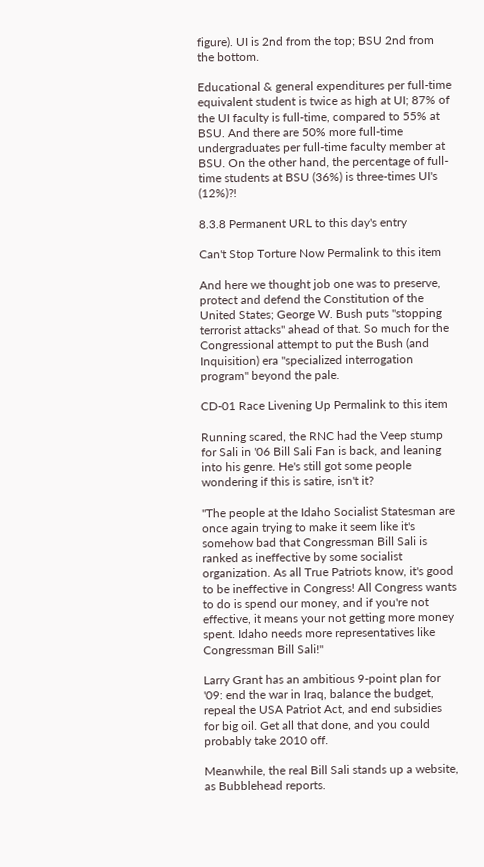figure). UI is 2nd from the top; BSU 2nd from the bottom.

Educational & general expenditures per full-time equivalent student is twice as high at UI; 87% of the UI faculty is full-time, compared to 55% at BSU. And there are 50% more full-time undergraduates per full-time faculty member at BSU. On the other hand, the percentage of full-time students at BSU (36%) is three-times UI's (12%)?!

8.3.8 Permanent URL to this day's entry

Can't Stop Torture Now Permalink to this item

And here we thought job one was to preserve, protect and defend the Constitution of the United States; George W. Bush puts "stopping terrorist attacks" ahead of that. So much for the Congressional attempt to put the Bush (and Inquisition) era "specialized interrogation program" beyond the pale.

CD-01 Race Livening Up Permalink to this item

Running scared, the RNC had the Veep stump for Sali in '06 Bill Sali Fan is back, and leaning into his genre. He's still got some people wondering if this is satire, isn't it?

"The people at the Idaho Socialist Statesman are once again trying to make it seem like it's somehow bad that Congressman Bill Sali is ranked as ineffective by some socialist organization. As all True Patriots know, it's good to be ineffective in Congress! All Congress wants to do is spend our money, and if you're not effective, it means your not getting more money spent. Idaho needs more representatives like Congressman Bill Sali!"

Larry Grant has an ambitious 9-point plan for '09: end the war in Iraq, balance the budget, repeal the USA Patriot Act, and end subsidies for big oil. Get all that done, and you could probably take 2010 off.

Meanwhile, the real Bill Sali stands up a website, as Bubblehead reports.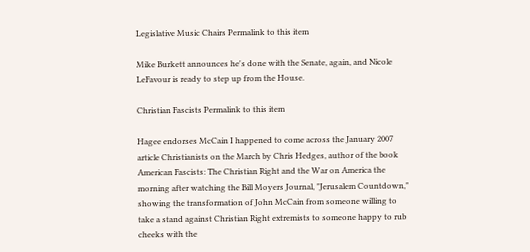Legislative Music Chairs Permalink to this item

Mike Burkett announces he's done with the Senate, again, and Nicole LeFavour is ready to step up from the House.

Christian Fascists Permalink to this item

Hagee endorses McCain I happened to come across the January 2007 article Christianists on the March by Chris Hedges, author of the book American Fascists: The Christian Right and the War on America the morning after watching the Bill Moyers Journal, "Jerusalem Countdown," showing the transformation of John McCain from someone willing to take a stand against Christian Right extremists to someone happy to rub cheeks with the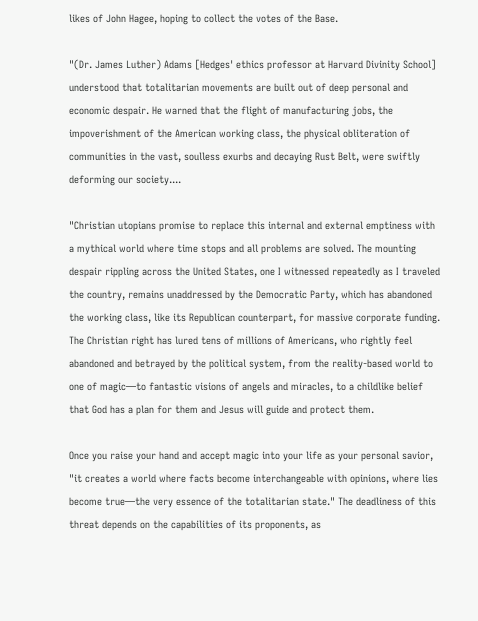likes of John Hagee, hoping to collect the votes of the Base.

"(Dr. James Luther) Adams [Hedges' ethics professor at Harvard Divinity School] understood that totalitarian movements are built out of deep personal and economic despair. He warned that the flight of manufacturing jobs, the impoverishment of the American working class, the physical obliteration of communities in the vast, soulless exurbs and decaying Rust Belt, were swiftly deforming our society....

"Christian utopians promise to replace this internal and external emptiness with a mythical world where time stops and all problems are solved. The mounting despair rippling across the United States, one I witnessed repeatedly as I traveled the country, remains unaddressed by the Democratic Party, which has abandoned the working class, like its Republican counterpart, for massive corporate funding. The Christian right has lured tens of millions of Americans, who rightly feel abandoned and betrayed by the political system, from the reality-based world to one of magic—to fantastic visions of angels and miracles, to a childlike belief that God has a plan for them and Jesus will guide and protect them.

Once you raise your hand and accept magic into your life as your personal savior, "it creates a world where facts become interchangeable with opinions, where lies become true—the very essence of the totalitarian state." The deadliness of this threat depends on the capabilities of its proponents, as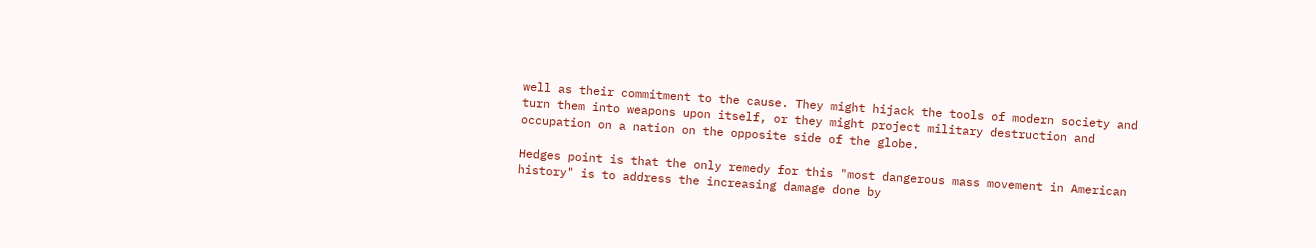well as their commitment to the cause. They might hijack the tools of modern society and turn them into weapons upon itself, or they might project military destruction and occupation on a nation on the opposite side of the globe.

Hedges point is that the only remedy for this "most dangerous mass movement in American history" is to address the increasing damage done by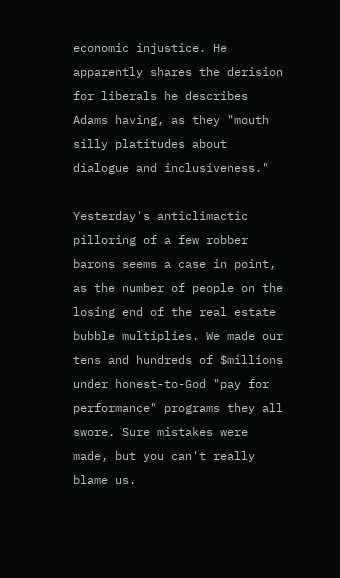economic injustice. He apparently shares the derision for liberals he describes Adams having, as they "mouth silly platitudes about dialogue and inclusiveness."

Yesterday's anticlimactic pilloring of a few robber barons seems a case in point, as the number of people on the losing end of the real estate bubble multiplies. We made our tens and hundreds of $millions under honest-to-God "pay for performance" programs they all swore. Sure mistakes were made, but you can't really blame us.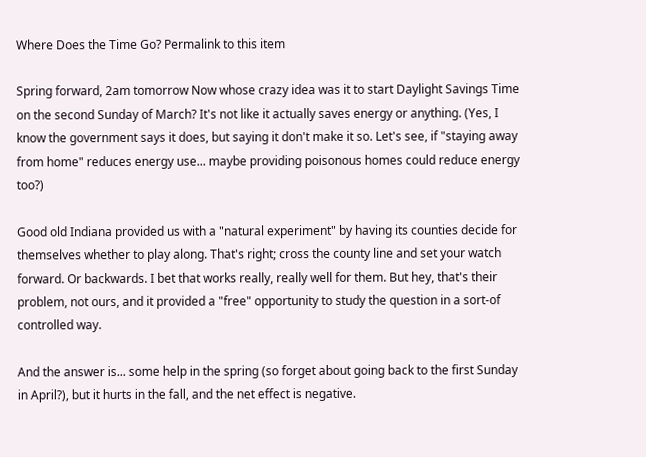Where Does the Time Go? Permalink to this item

Spring forward, 2am tomorrow Now whose crazy idea was it to start Daylight Savings Time on the second Sunday of March? It's not like it actually saves energy or anything. (Yes, I know the government says it does, but saying it don't make it so. Let's see, if "staying away from home" reduces energy use... maybe providing poisonous homes could reduce energy too?)

Good old Indiana provided us with a "natural experiment" by having its counties decide for themselves whether to play along. That's right; cross the county line and set your watch forward. Or backwards. I bet that works really, really well for them. But hey, that's their problem, not ours, and it provided a "free" opportunity to study the question in a sort-of controlled way.

And the answer is... some help in the spring (so forget about going back to the first Sunday in April?), but it hurts in the fall, and the net effect is negative.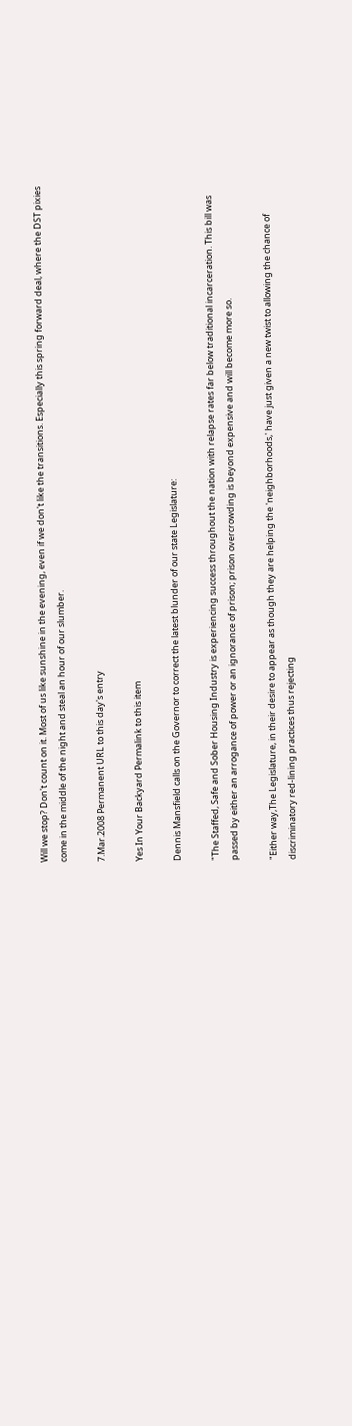Will we stop? Don't count on it. Most of us like sunshine in the evening, even if we don't like the transitions. Especially this spring forward deal, where the DST pixies come in the middle of the night and steal an hour of our slumber.

7.Mar.2008 Permanent URL to this day's entry

Yes In Your Backyard Permalink to this item

Dennis Mansfield calls on the Governor to correct the latest blunder of our state Legislature:

"The Staffed, Safe and Sober Housing Industry is experiencing success throughout the nation with relapse rates far below traditional incarceration. This bill was passed by either an arrogance of power or an ignorance of prison; prison overcrowding is beyond expensive and will become more so.

"Either way,The Legislature, in their desire to appear as though they are helping the 'neighborhoods,' have just given a new twist to allowing the chance of discriminatory red-lining practices thus rejecting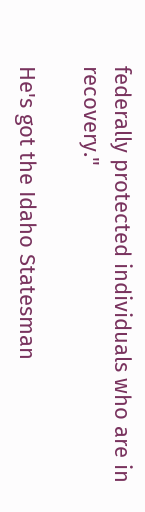federally protected individuals who are in recovery."

He's got the Idaho Statesman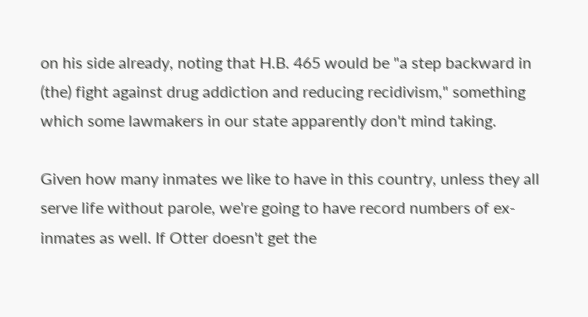on his side already, noting that H.B. 465 would be "a step backward in (the) fight against drug addiction and reducing recidivism," something which some lawmakers in our state apparently don't mind taking.

Given how many inmates we like to have in this country, unless they all serve life without parole, we're going to have record numbers of ex-inmates as well. If Otter doesn't get the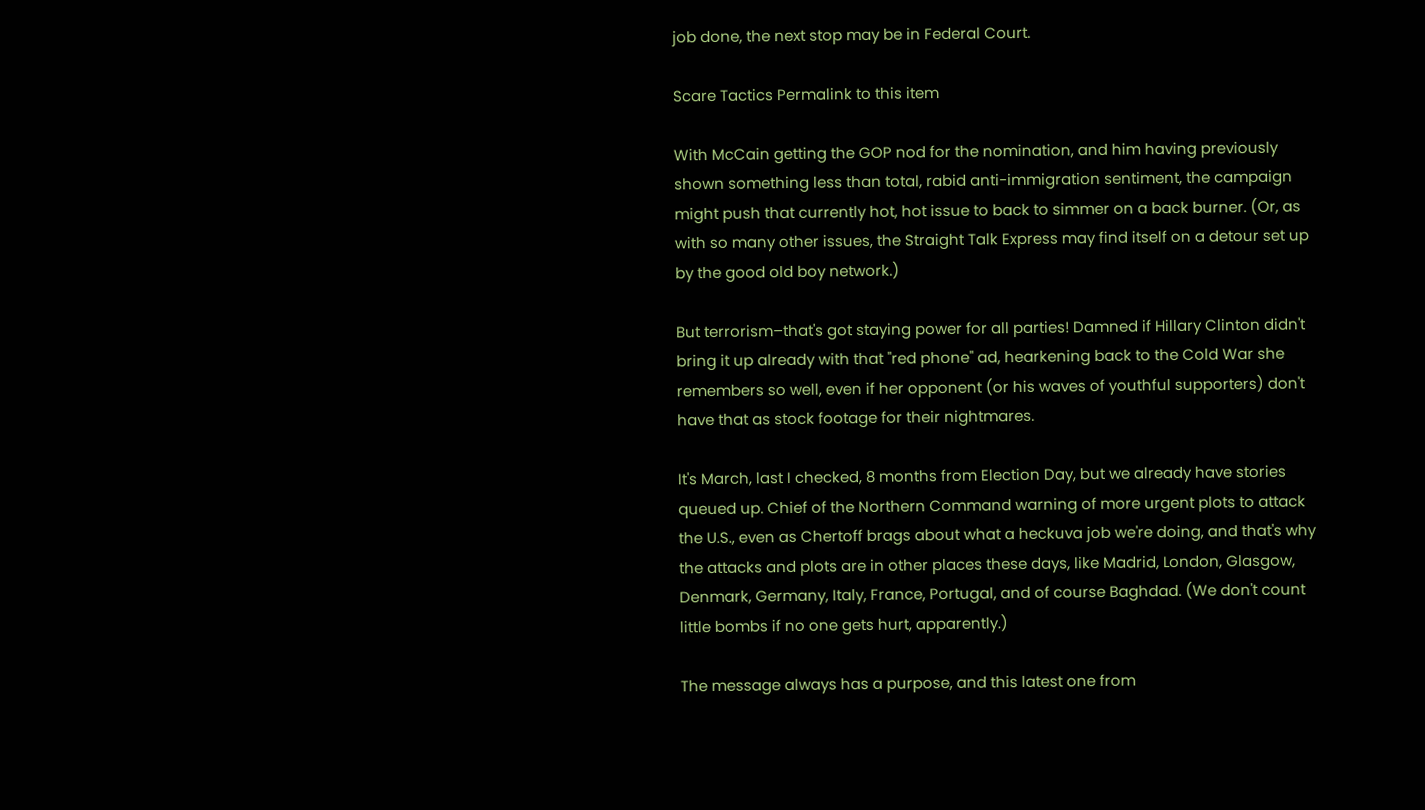job done, the next stop may be in Federal Court.

Scare Tactics Permalink to this item

With McCain getting the GOP nod for the nomination, and him having previously shown something less than total, rabid anti-immigration sentiment, the campaign might push that currently hot, hot issue to back to simmer on a back burner. (Or, as with so many other issues, the Straight Talk Express may find itself on a detour set up by the good old boy network.)

But terrorism–that's got staying power for all parties! Damned if Hillary Clinton didn't bring it up already with that "red phone" ad, hearkening back to the Cold War she remembers so well, even if her opponent (or his waves of youthful supporters) don't have that as stock footage for their nightmares.

It's March, last I checked, 8 months from Election Day, but we already have stories queued up. Chief of the Northern Command warning of more urgent plots to attack the U.S., even as Chertoff brags about what a heckuva job we're doing, and that's why the attacks and plots are in other places these days, like Madrid, London, Glasgow, Denmark, Germany, Italy, France, Portugal, and of course Baghdad. (We don't count little bombs if no one gets hurt, apparently.)

The message always has a purpose, and this latest one from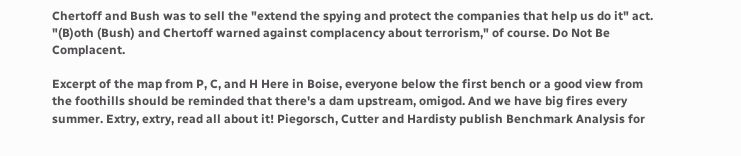Chertoff and Bush was to sell the "extend the spying and protect the companies that help us do it" act. "(B)oth (Bush) and Chertoff warned against complacency about terrorism," of course. Do Not Be Complacent.

Excerpt of the map from P, C, and H Here in Boise, everyone below the first bench or a good view from the foothills should be reminded that there's a dam upstream, omigod. And we have big fires every summer. Extry, extry, read all about it! Piegorsch, Cutter and Hardisty publish Benchmark Analysis for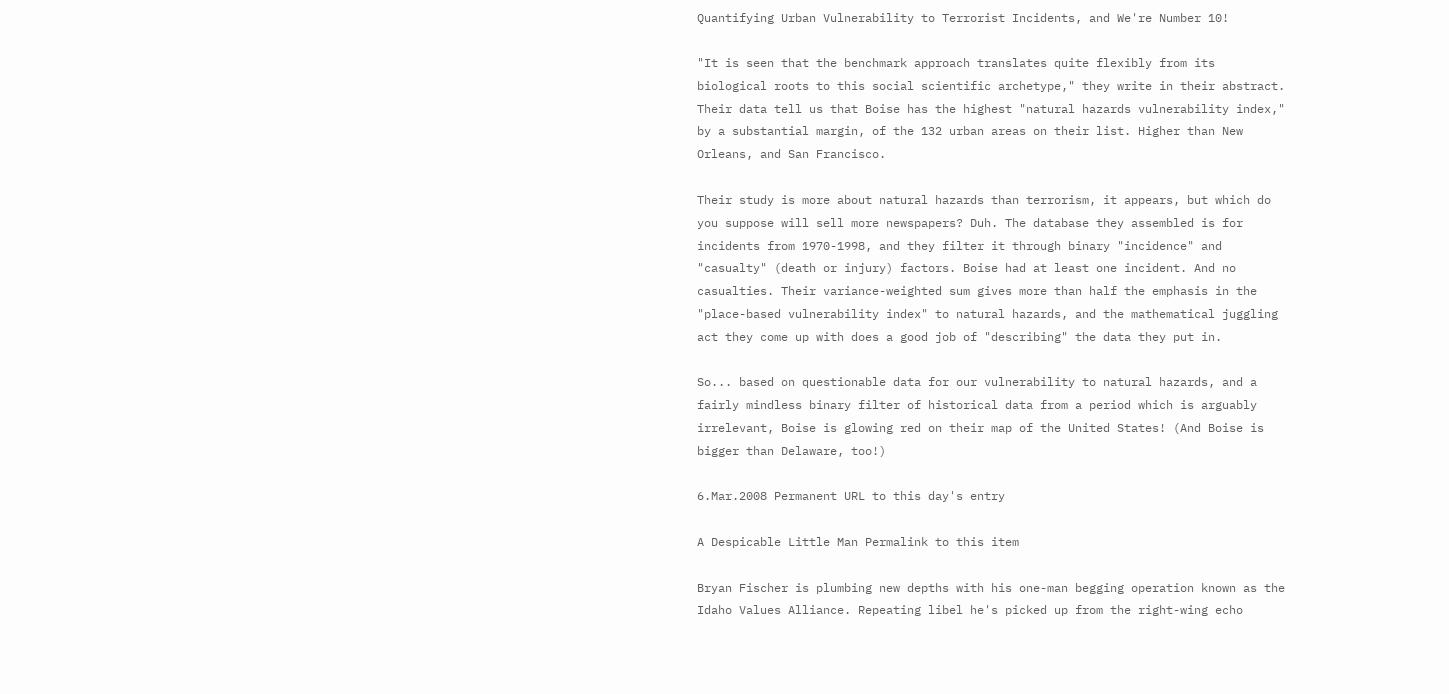Quantifying Urban Vulnerability to Terrorist Incidents, and We're Number 10!

"It is seen that the benchmark approach translates quite flexibly from its biological roots to this social scientific archetype," they write in their abstract. Their data tell us that Boise has the highest "natural hazards vulnerability index," by a substantial margin, of the 132 urban areas on their list. Higher than New Orleans, and San Francisco.

Their study is more about natural hazards than terrorism, it appears, but which do you suppose will sell more newspapers? Duh. The database they assembled is for incidents from 1970-1998, and they filter it through binary "incidence" and "casualty" (death or injury) factors. Boise had at least one incident. And no casualties. Their variance-weighted sum gives more than half the emphasis in the "place-based vulnerability index" to natural hazards, and the mathematical juggling act they come up with does a good job of "describing" the data they put in.

So... based on questionable data for our vulnerability to natural hazards, and a fairly mindless binary filter of historical data from a period which is arguably irrelevant, Boise is glowing red on their map of the United States! (And Boise is bigger than Delaware, too!)

6.Mar.2008 Permanent URL to this day's entry

A Despicable Little Man Permalink to this item

Bryan Fischer is plumbing new depths with his one-man begging operation known as the Idaho Values Alliance. Repeating libel he's picked up from the right-wing echo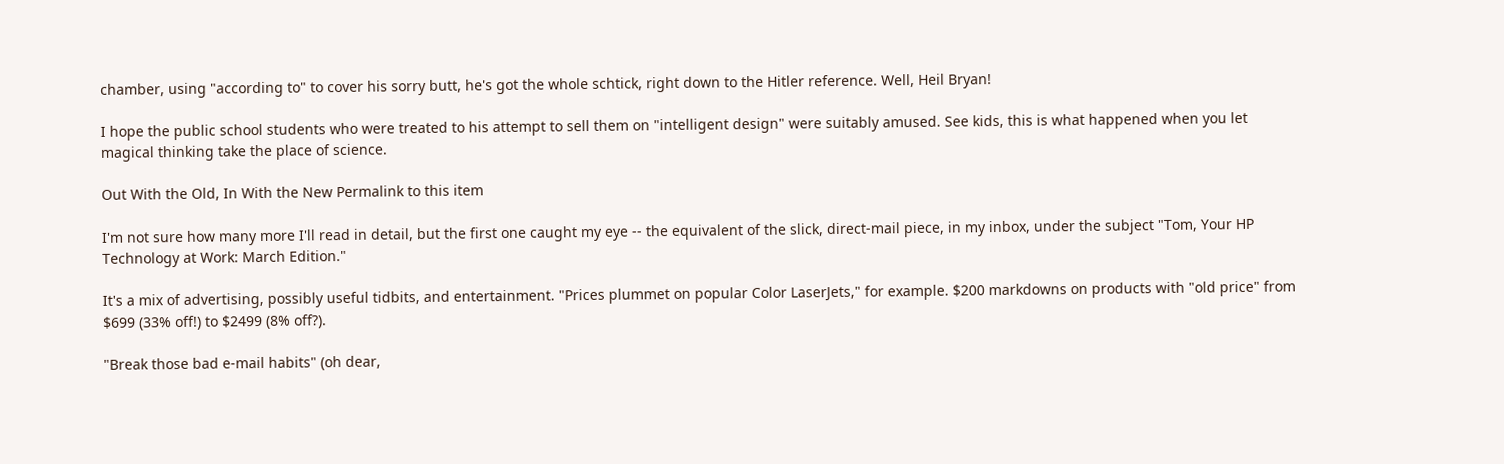chamber, using "according to" to cover his sorry butt, he's got the whole schtick, right down to the Hitler reference. Well, Heil Bryan!

I hope the public school students who were treated to his attempt to sell them on "intelligent design" were suitably amused. See kids, this is what happened when you let magical thinking take the place of science.

Out With the Old, In With the New Permalink to this item

I'm not sure how many more I'll read in detail, but the first one caught my eye -- the equivalent of the slick, direct-mail piece, in my inbox, under the subject "Tom, Your HP Technology at Work: March Edition."

It's a mix of advertising, possibly useful tidbits, and entertainment. "Prices plummet on popular Color LaserJets," for example. $200 markdowns on products with "old price" from $699 (33% off!) to $2499 (8% off?).

"Break those bad e-mail habits" (oh dear,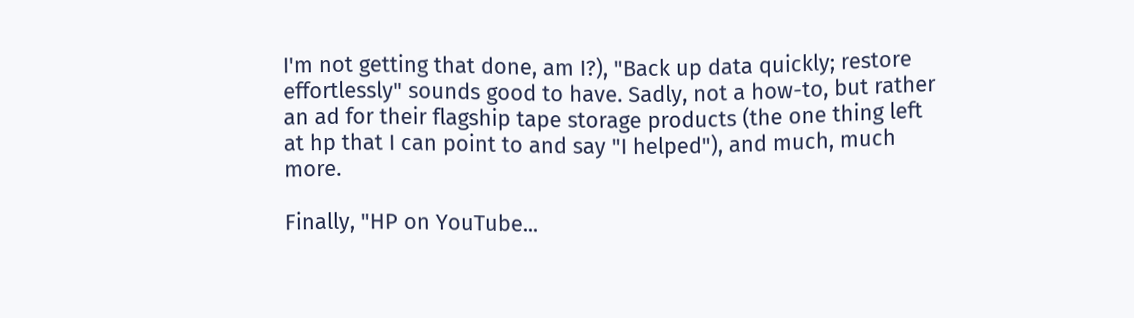I'm not getting that done, am I?), "Back up data quickly; restore effortlessly" sounds good to have. Sadly, not a how-to, but rather an ad for their flagship tape storage products (the one thing left at hp that I can point to and say "I helped"), and much, much more.

Finally, "HP on YouTube...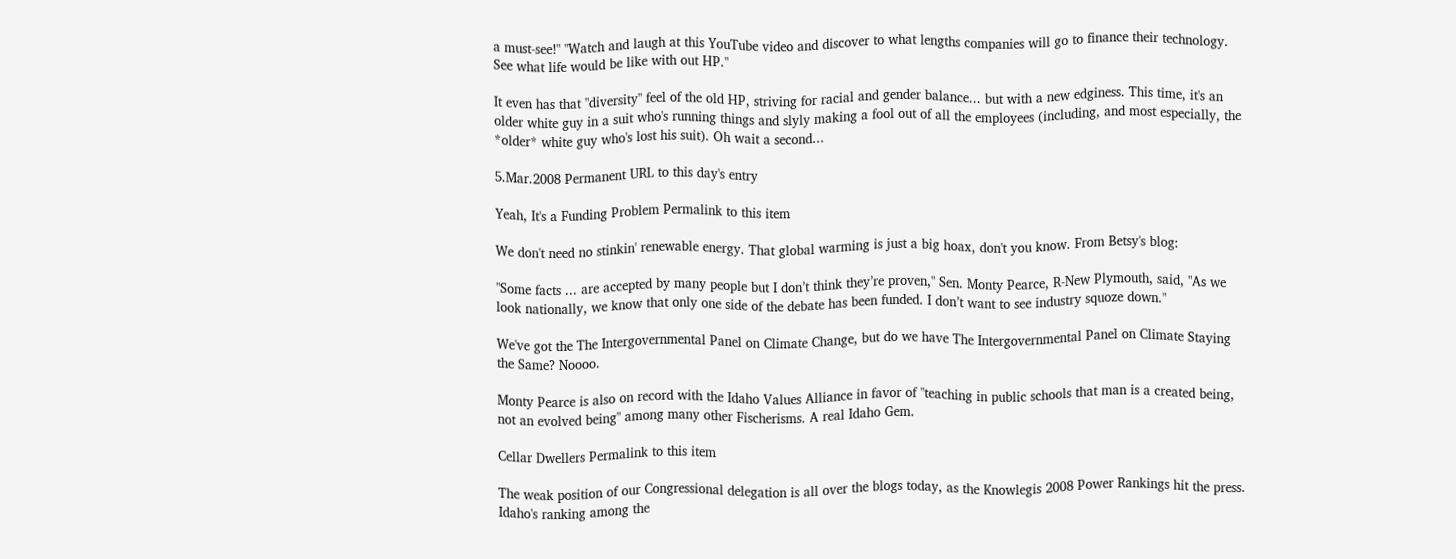a must-see!" "Watch and laugh at this YouTube video and discover to what lengths companies will go to finance their technology. See what life would be like with out HP."

It even has that "diversity" feel of the old HP, striving for racial and gender balance... but with a new edginess. This time, it's an older white guy in a suit who's running things and slyly making a fool out of all the employees (including, and most especially, the *older* white guy who's lost his suit). Oh wait a second...

5.Mar.2008 Permanent URL to this day's entry

Yeah, It's a Funding Problem Permalink to this item

We don't need no stinkin' renewable energy. That global warming is just a big hoax, don't you know. From Betsy's blog:

"Some facts ... are accepted by many people but I don’t think they’re proven," Sen. Monty Pearce, R-New Plymouth, said, "As we look nationally, we know that only one side of the debate has been funded. I don’t want to see industry squoze down."

We've got the The Intergovernmental Panel on Climate Change, but do we have The Intergovernmental Panel on Climate Staying the Same? Noooo.

Monty Pearce is also on record with the Idaho Values Alliance in favor of "teaching in public schools that man is a created being, not an evolved being" among many other Fischerisms. A real Idaho Gem.

Cellar Dwellers Permalink to this item

The weak position of our Congressional delegation is all over the blogs today, as the Knowlegis 2008 Power Rankings hit the press. Idaho's ranking among the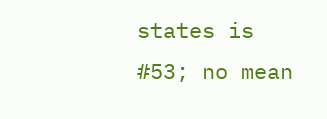states is #53; no mean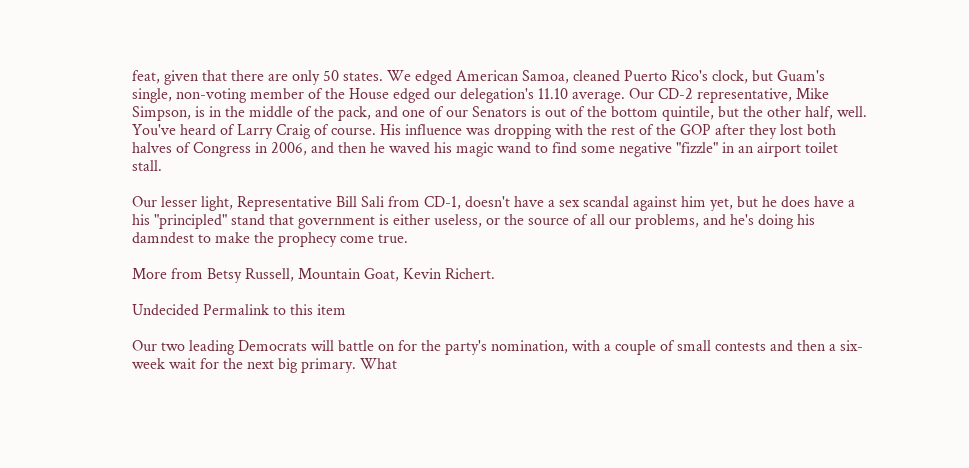feat, given that there are only 50 states. We edged American Samoa, cleaned Puerto Rico's clock, but Guam's single, non-voting member of the House edged our delegation's 11.10 average. Our CD-2 representative, Mike Simpson, is in the middle of the pack, and one of our Senators is out of the bottom quintile, but the other half, well. You've heard of Larry Craig of course. His influence was dropping with the rest of the GOP after they lost both halves of Congress in 2006, and then he waved his magic wand to find some negative "fizzle" in an airport toilet stall.

Our lesser light, Representative Bill Sali from CD-1, doesn't have a sex scandal against him yet, but he does have a his "principled" stand that government is either useless, or the source of all our problems, and he's doing his damndest to make the prophecy come true.

More from Betsy Russell, Mountain Goat, Kevin Richert.

Undecided Permalink to this item

Our two leading Democrats will battle on for the party's nomination, with a couple of small contests and then a six-week wait for the next big primary. What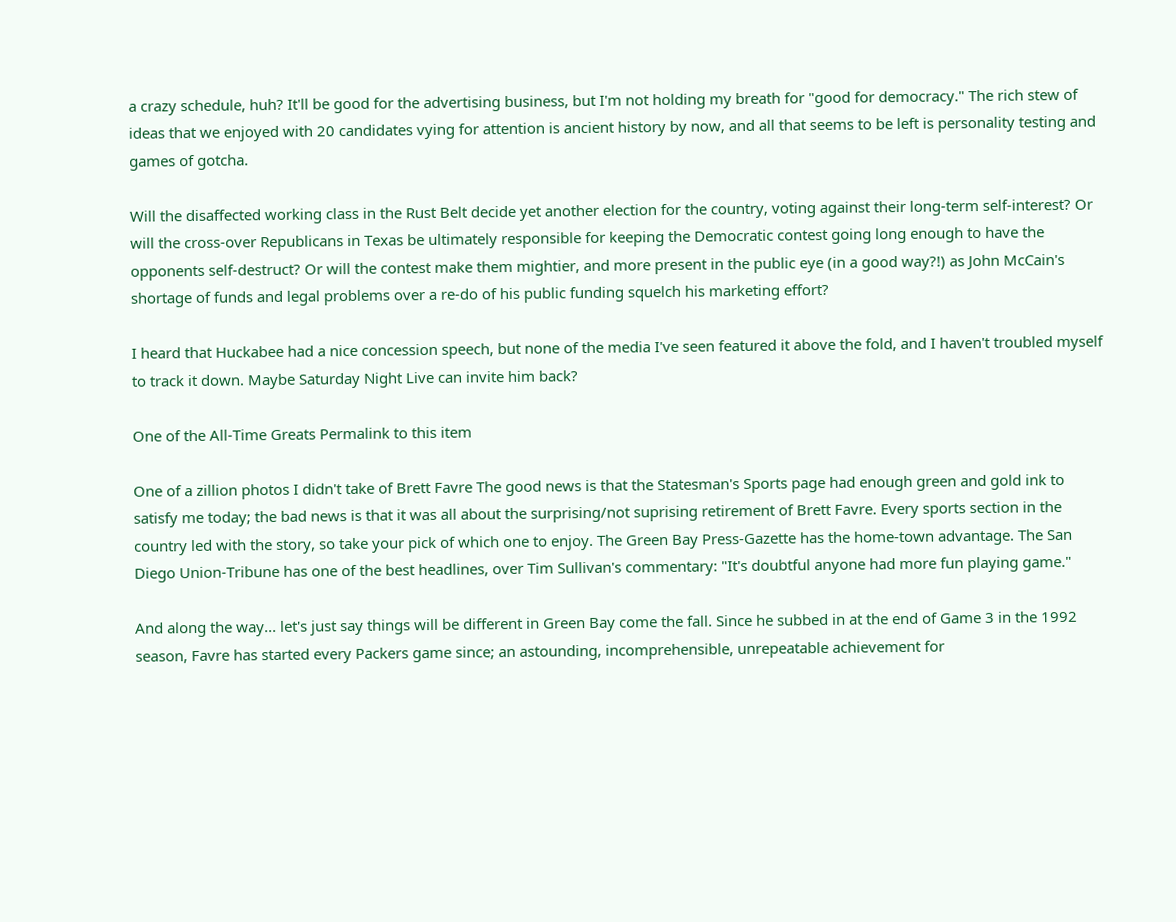a crazy schedule, huh? It'll be good for the advertising business, but I'm not holding my breath for "good for democracy." The rich stew of ideas that we enjoyed with 20 candidates vying for attention is ancient history by now, and all that seems to be left is personality testing and games of gotcha.

Will the disaffected working class in the Rust Belt decide yet another election for the country, voting against their long-term self-interest? Or will the cross-over Republicans in Texas be ultimately responsible for keeping the Democratic contest going long enough to have the opponents self-destruct? Or will the contest make them mightier, and more present in the public eye (in a good way?!) as John McCain's shortage of funds and legal problems over a re-do of his public funding squelch his marketing effort?

I heard that Huckabee had a nice concession speech, but none of the media I've seen featured it above the fold, and I haven't troubled myself to track it down. Maybe Saturday Night Live can invite him back?

One of the All-Time Greats Permalink to this item

One of a zillion photos I didn't take of Brett Favre The good news is that the Statesman's Sports page had enough green and gold ink to satisfy me today; the bad news is that it was all about the surprising/not suprising retirement of Brett Favre. Every sports section in the country led with the story, so take your pick of which one to enjoy. The Green Bay Press-Gazette has the home-town advantage. The San Diego Union-Tribune has one of the best headlines, over Tim Sullivan's commentary: "It's doubtful anyone had more fun playing game."

And along the way... let's just say things will be different in Green Bay come the fall. Since he subbed in at the end of Game 3 in the 1992 season, Favre has started every Packers game since; an astounding, incomprehensible, unrepeatable achievement for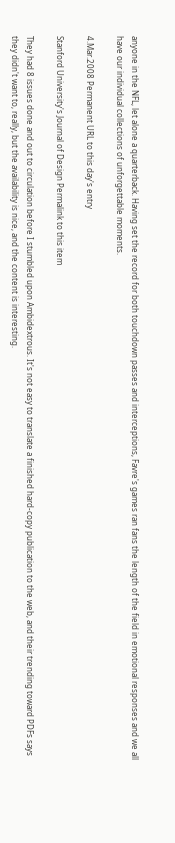anyone in the NFL, let alone a quarterback. Having set the record for both touchdown passes and interceptions, Favre's games ran fans the length of the field in emotional responses and we all have our individual collections of unforgettable moments.

4.Mar.2008 Permanent URL to this day's entry

Stanford University's Journal of Design Permalink to this item

They had 8 issues done and out to circulation before I stumbled upon Ambidextrous. It's not easy to translate a finished hard-copy publication to the web, and their trending toward PDFs says they didn't want to, really, but the availability is nice, and the content is interesting.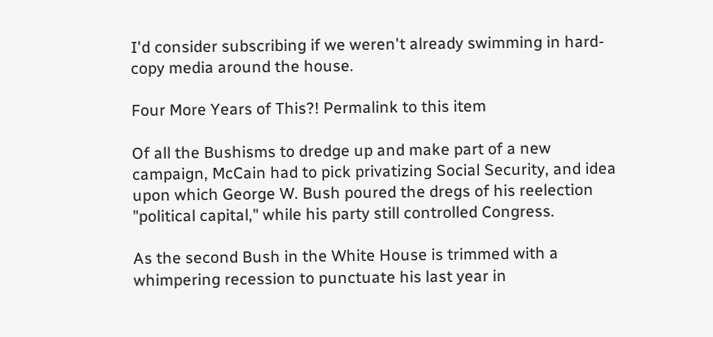I'd consider subscribing if we weren't already swimming in hard-copy media around the house.

Four More Years of This?! Permalink to this item

Of all the Bushisms to dredge up and make part of a new campaign, McCain had to pick privatizing Social Security, and idea upon which George W. Bush poured the dregs of his reelection "political capital," while his party still controlled Congress.

As the second Bush in the White House is trimmed with a whimpering recession to punctuate his last year in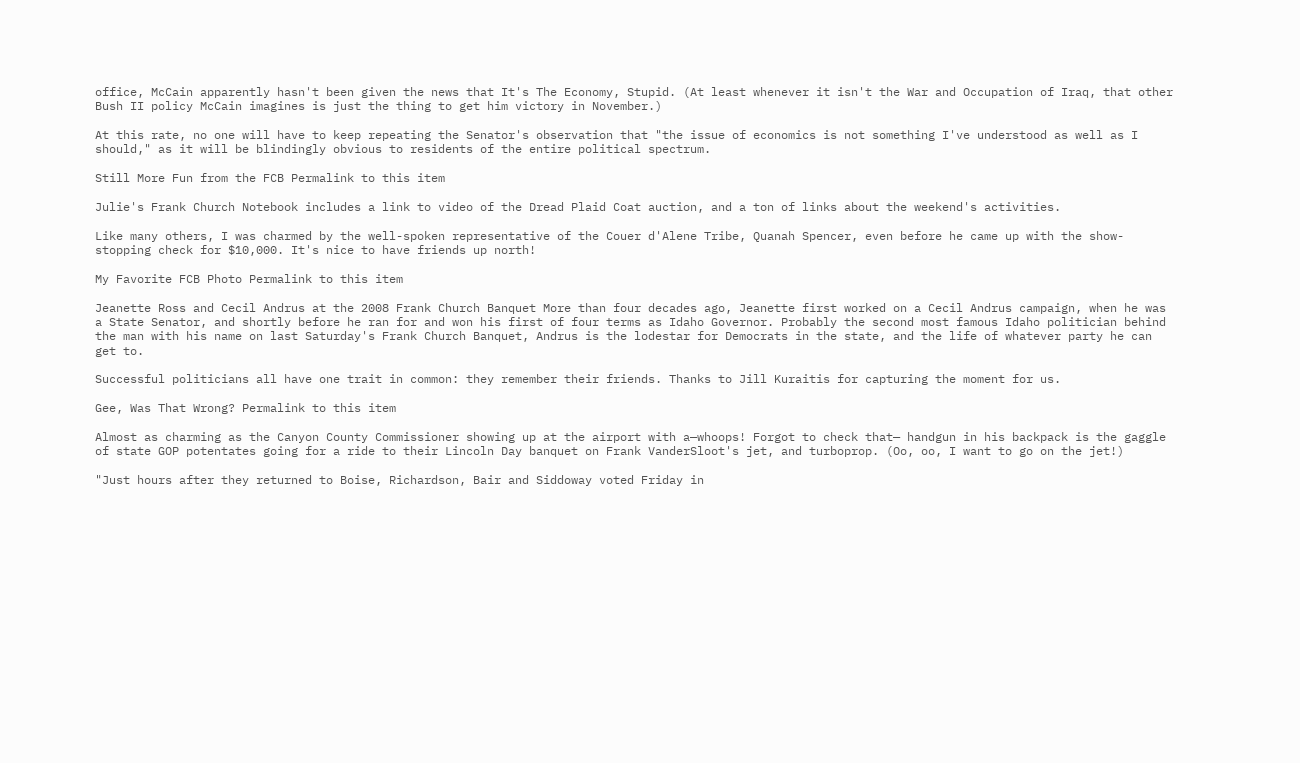office, McCain apparently hasn't been given the news that It's The Economy, Stupid. (At least whenever it isn't the War and Occupation of Iraq, that other Bush II policy McCain imagines is just the thing to get him victory in November.)

At this rate, no one will have to keep repeating the Senator's observation that "the issue of economics is not something I've understood as well as I should," as it will be blindingly obvious to residents of the entire political spectrum.

Still More Fun from the FCB Permalink to this item

Julie's Frank Church Notebook includes a link to video of the Dread Plaid Coat auction, and a ton of links about the weekend's activities.

Like many others, I was charmed by the well-spoken representative of the Couer d'Alene Tribe, Quanah Spencer, even before he came up with the show-stopping check for $10,000. It's nice to have friends up north!

My Favorite FCB Photo Permalink to this item

Jeanette Ross and Cecil Andrus at the 2008 Frank Church Banquet More than four decades ago, Jeanette first worked on a Cecil Andrus campaign, when he was a State Senator, and shortly before he ran for and won his first of four terms as Idaho Governor. Probably the second most famous Idaho politician behind the man with his name on last Saturday's Frank Church Banquet, Andrus is the lodestar for Democrats in the state, and the life of whatever party he can get to.

Successful politicians all have one trait in common: they remember their friends. Thanks to Jill Kuraitis for capturing the moment for us.

Gee, Was That Wrong? Permalink to this item

Almost as charming as the Canyon County Commissioner showing up at the airport with a—whoops! Forgot to check that— handgun in his backpack is the gaggle of state GOP potentates going for a ride to their Lincoln Day banquet on Frank VanderSloot's jet, and turboprop. (Oo, oo, I want to go on the jet!)

"Just hours after they returned to Boise, Richardson, Bair and Siddoway voted Friday in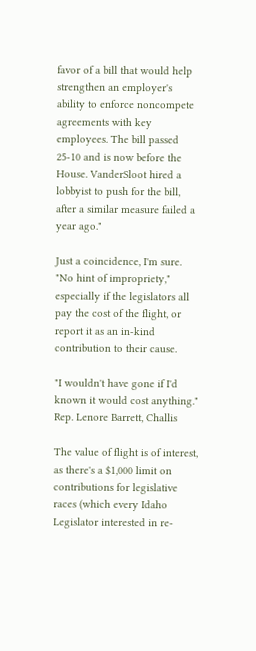favor of a bill that would help strengthen an employer's ability to enforce noncompete agreements with key employees. The bill passed 25-10 and is now before the House. VanderSloot hired a lobbyist to push for the bill, after a similar measure failed a year ago."

Just a coincidence, I'm sure. "No hint of impropriety," especially if the legislators all pay the cost of the flight, or report it as an in-kind contribution to their cause.

"I wouldn't have gone if I'd known it would cost anything."
Rep. Lenore Barrett, Challis

The value of flight is of interest, as there's a $1,000 limit on contributions for legislative races (which every Idaho Legislator interested in re-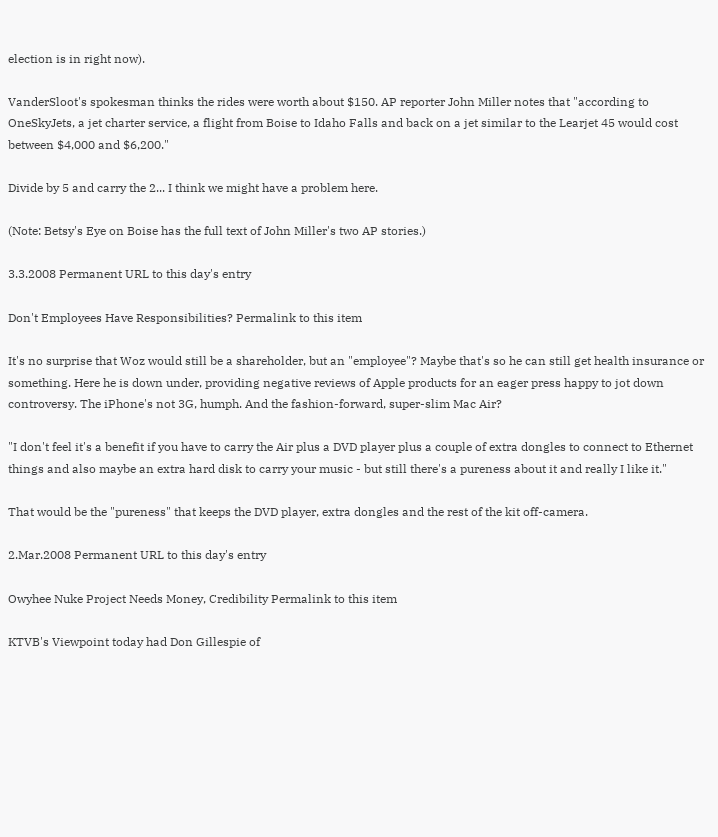election is in right now).

VanderSloot's spokesman thinks the rides were worth about $150. AP reporter John Miller notes that "according to OneSkyJets, a jet charter service, a flight from Boise to Idaho Falls and back on a jet similar to the Learjet 45 would cost between $4,000 and $6,200."

Divide by 5 and carry the 2... I think we might have a problem here.

(Note: Betsy's Eye on Boise has the full text of John Miller's two AP stories.)

3.3.2008 Permanent URL to this day's entry

Don't Employees Have Responsibilities? Permalink to this item

It's no surprise that Woz would still be a shareholder, but an "employee"? Maybe that's so he can still get health insurance or something. Here he is down under, providing negative reviews of Apple products for an eager press happy to jot down controversy. The iPhone's not 3G, humph. And the fashion-forward, super-slim Mac Air?

"I don't feel it's a benefit if you have to carry the Air plus a DVD player plus a couple of extra dongles to connect to Ethernet things and also maybe an extra hard disk to carry your music - but still there's a pureness about it and really I like it."

That would be the "pureness" that keeps the DVD player, extra dongles and the rest of the kit off-camera.

2.Mar.2008 Permanent URL to this day's entry

Owyhee Nuke Project Needs Money, Credibility Permalink to this item

KTVB's Viewpoint today had Don Gillespie of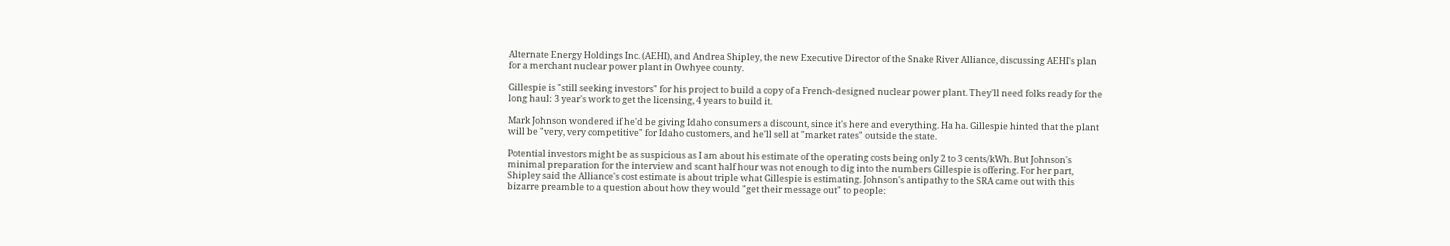Alternate Energy Holdings Inc. (AEHI), and Andrea Shipley, the new Executive Director of the Snake River Alliance, discussing AEHI's plan for a merchant nuclear power plant in Owhyee county.

Gillespie is "still seeking investors" for his project to build a copy of a French-designed nuclear power plant. They'll need folks ready for the long haul: 3 year's work to get the licensing, 4 years to build it.

Mark Johnson wondered if he'd be giving Idaho consumers a discount, since it's here and everything. Ha ha. Gillespie hinted that the plant will be "very, very competitive" for Idaho customers, and he'll sell at "market rates" outside the state.

Potential investors might be as suspicious as I am about his estimate of the operating costs being only 2 to 3 cents/kWh. But Johnson's minimal preparation for the interview and scant half hour was not enough to dig into the numbers Gillespie is offering. For her part, Shipley said the Alliance's cost estimate is about triple what Gillespie is estimating. Johnson's antipathy to the SRA came out with this bizarre preamble to a question about how they would "get their message out" to people: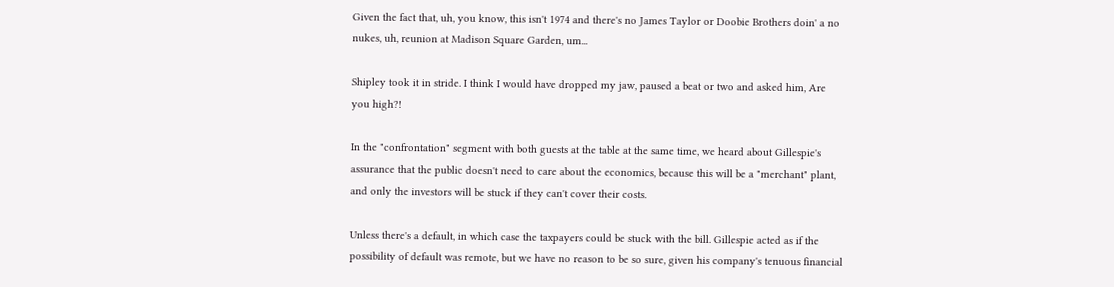Given the fact that, uh, you know, this isn't 1974 and there's no James Taylor or Doobie Brothers doin' a no nukes, uh, reunion at Madison Square Garden, um...

Shipley took it in stride. I think I would have dropped my jaw, paused a beat or two and asked him, Are you high?!

In the "confrontation" segment with both guests at the table at the same time, we heard about Gillespie's assurance that the public doesn't need to care about the economics, because this will be a "merchant" plant, and only the investors will be stuck if they can't cover their costs.

Unless there's a default, in which case the taxpayers could be stuck with the bill. Gillespie acted as if the possibility of default was remote, but we have no reason to be so sure, given his company's tenuous financial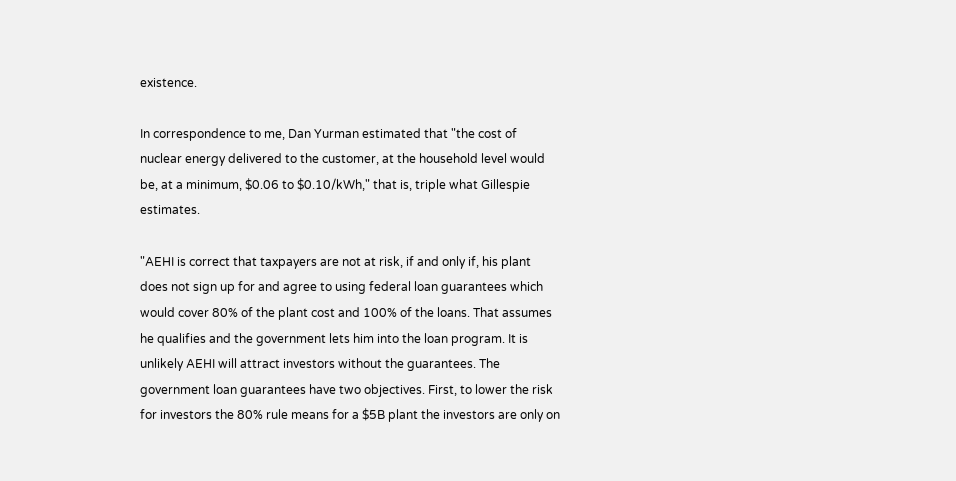existence.

In correspondence to me, Dan Yurman estimated that "the cost of nuclear energy delivered to the customer, at the household level would be, at a minimum, $0.06 to $0.10/kWh," that is, triple what Gillespie estimates.

"AEHI is correct that taxpayers are not at risk, if and only if, his plant does not sign up for and agree to using federal loan guarantees which would cover 80% of the plant cost and 100% of the loans. That assumes he qualifies and the government lets him into the loan program. It is unlikely AEHI will attract investors without the guarantees. The government loan guarantees have two objectives. First, to lower the risk for investors the 80% rule means for a $5B plant the investors are only on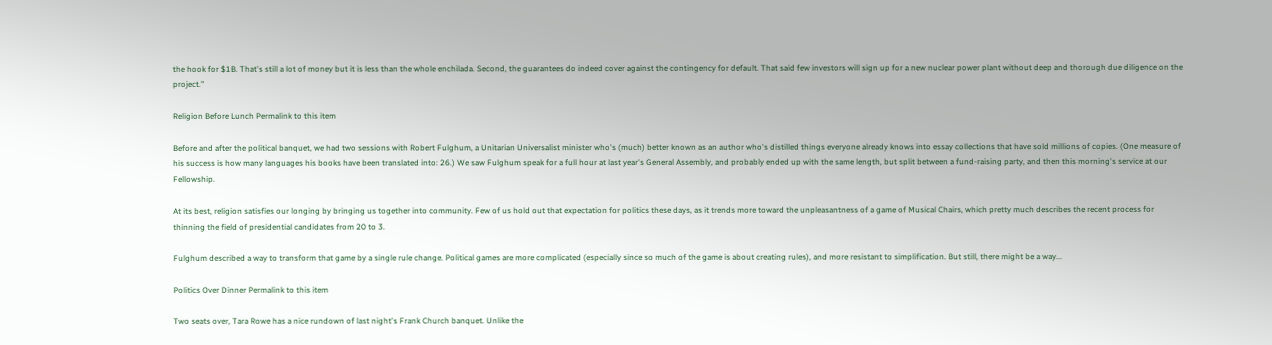the hook for $1B. That's still a lot of money but it is less than the whole enchilada. Second, the guarantees do indeed cover against the contingency for default. That said few investors will sign up for a new nuclear power plant without deep and thorough due diligence on the project."

Religion Before Lunch Permalink to this item

Before and after the political banquet, we had two sessions with Robert Fulghum, a Unitarian Universalist minister who's (much) better known as an author who's distilled things everyone already knows into essay collections that have sold millions of copies. (One measure of his success is how many languages his books have been translated into: 26.) We saw Fulghum speak for a full hour at last year's General Assembly, and probably ended up with the same length, but split between a fund-raising party, and then this morning's service at our Fellowship.

At its best, religion satisfies our longing by bringing us together into community. Few of us hold out that expectation for politics these days, as it trends more toward the unpleasantness of a game of Musical Chairs, which pretty much describes the recent process for thinning the field of presidential candidates from 20 to 3.

Fulghum described a way to transform that game by a single rule change. Political games are more complicated (especially since so much of the game is about creating rules), and more resistant to simplification. But still, there might be a way...

Politics Over Dinner Permalink to this item

Two seats over, Tara Rowe has a nice rundown of last night's Frank Church banquet. Unlike the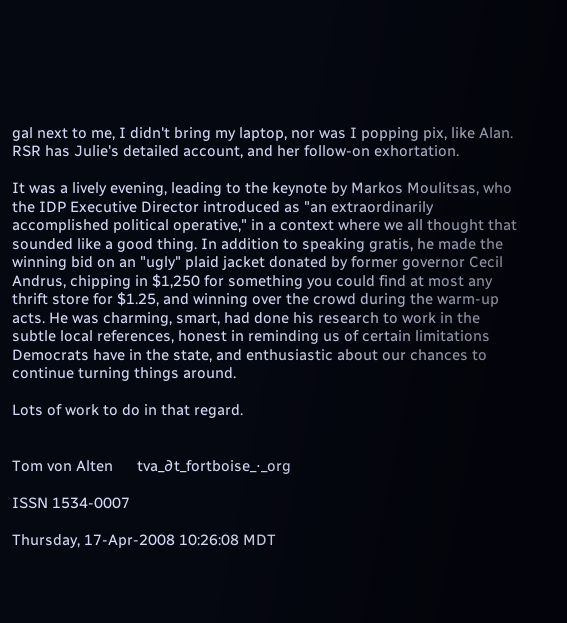gal next to me, I didn't bring my laptop, nor was I popping pix, like Alan. RSR has Julie's detailed account, and her follow-on exhortation.

It was a lively evening, leading to the keynote by Markos Moulitsas, who the IDP Executive Director introduced as "an extraordinarily accomplished political operative," in a context where we all thought that sounded like a good thing. In addition to speaking gratis, he made the winning bid on an "ugly" plaid jacket donated by former governor Cecil Andrus, chipping in $1,250 for something you could find at most any thrift store for $1.25, and winning over the crowd during the warm-up acts. He was charming, smart, had done his research to work in the subtle local references, honest in reminding us of certain limitations Democrats have in the state, and enthusiastic about our chances to continue turning things around.

Lots of work to do in that regard.


Tom von Alten      tva_∂t_fortboise_⋅_org

ISSN 1534-0007

Thursday, 17-Apr-2008 10:26:08 MDT